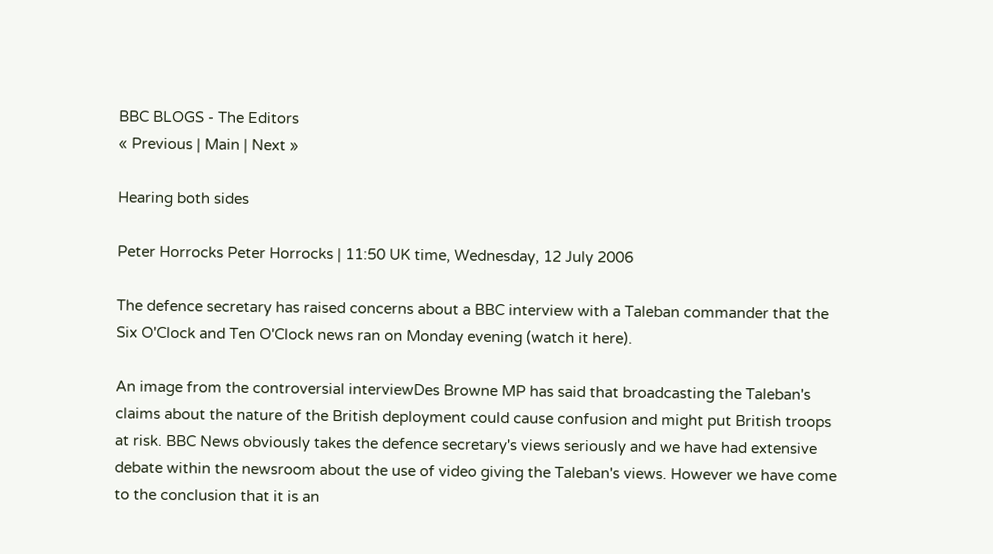BBC BLOGS - The Editors
« Previous | Main | Next »

Hearing both sides

Peter Horrocks Peter Horrocks | 11:50 UK time, Wednesday, 12 July 2006

The defence secretary has raised concerns about a BBC interview with a Taleban commander that the Six O'Clock and Ten O'Clock news ran on Monday evening (watch it here).

An image from the controversial interviewDes Browne MP has said that broadcasting the Taleban's claims about the nature of the British deployment could cause confusion and might put British troops at risk. BBC News obviously takes the defence secretary's views seriously and we have had extensive debate within the newsroom about the use of video giving the Taleban's views. However we have come to the conclusion that it is an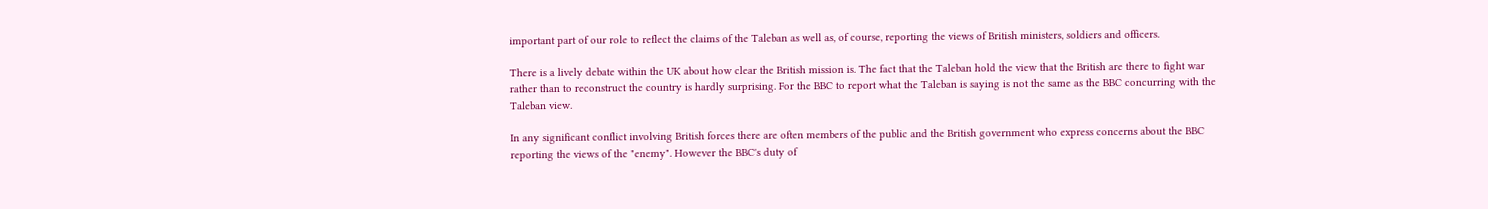important part of our role to reflect the claims of the Taleban as well as, of course, reporting the views of British ministers, soldiers and officers.

There is a lively debate within the UK about how clear the British mission is. The fact that the Taleban hold the view that the British are there to fight war rather than to reconstruct the country is hardly surprising. For the BBC to report what the Taleban is saying is not the same as the BBC concurring with the Taleban view.

In any significant conflict involving British forces there are often members of the public and the British government who express concerns about the BBC reporting the views of the "enemy". However the BBC's duty of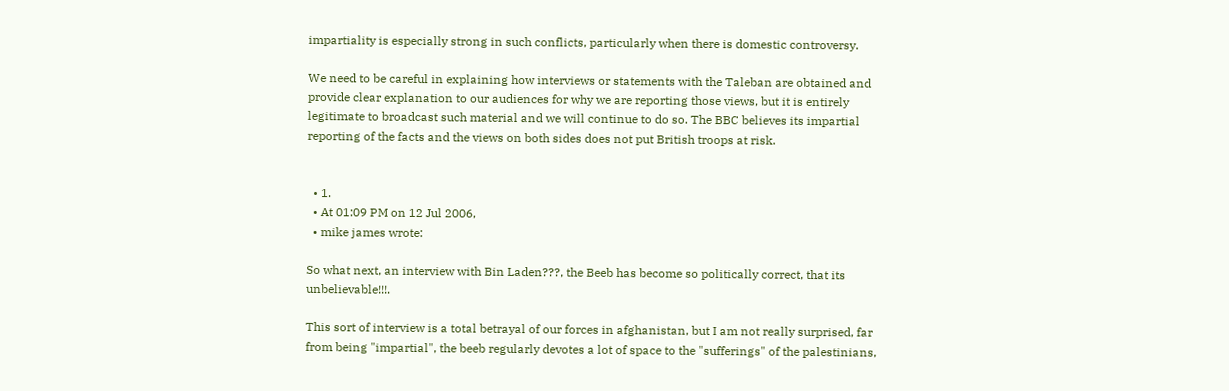impartiality is especially strong in such conflicts, particularly when there is domestic controversy.

We need to be careful in explaining how interviews or statements with the Taleban are obtained and provide clear explanation to our audiences for why we are reporting those views, but it is entirely legitimate to broadcast such material and we will continue to do so. The BBC believes its impartial reporting of the facts and the views on both sides does not put British troops at risk.


  • 1.
  • At 01:09 PM on 12 Jul 2006,
  • mike james wrote:

So what next, an interview with Bin Laden???, the Beeb has become so politically correct, that its unbelievable!!!.

This sort of interview is a total betrayal of our forces in afghanistan, but I am not really surprised, far from being "impartial", the beeb regularly devotes a lot of space to the "sufferings" of the palestinians,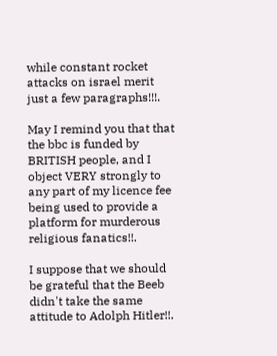while constant rocket attacks on israel merit just a few paragraphs!!!.

May I remind you that that the bbc is funded by BRITISH people, and I object VERY strongly to any part of my licence fee being used to provide a platform for murderous religious fanatics!!.

I suppose that we should be grateful that the Beeb didn't take the same attitude to Adolph Hitler!!.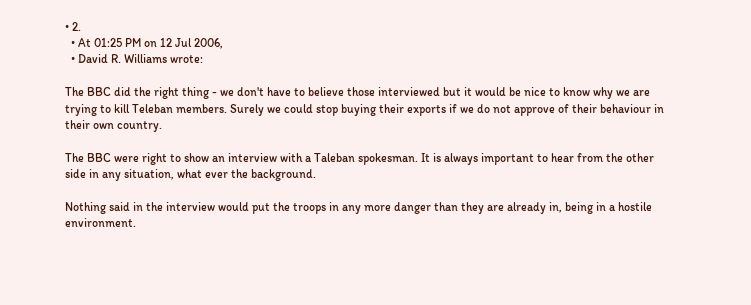• 2.
  • At 01:25 PM on 12 Jul 2006,
  • David R. Williams wrote:

The BBC did the right thing - we don't have to believe those interviewed but it would be nice to know why we are trying to kill Teleban members. Surely we could stop buying their exports if we do not approve of their behaviour in their own country.

The BBC were right to show an interview with a Taleban spokesman. It is always important to hear from the other side in any situation, what ever the background.

Nothing said in the interview would put the troops in any more danger than they are already in, being in a hostile environment.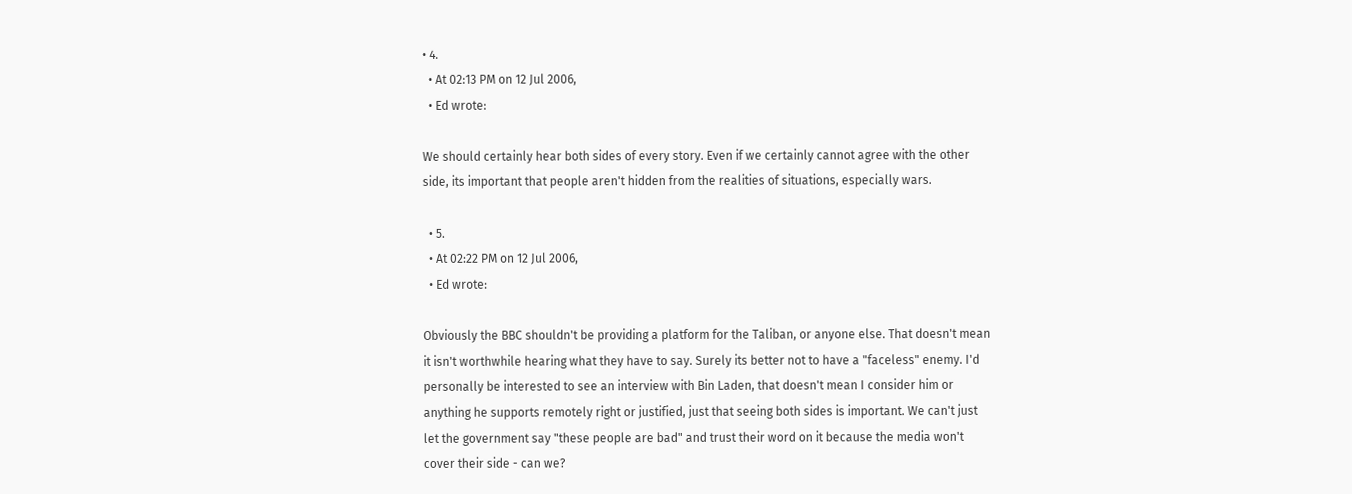• 4.
  • At 02:13 PM on 12 Jul 2006,
  • Ed wrote:

We should certainly hear both sides of every story. Even if we certainly cannot agree with the other side, its important that people aren't hidden from the realities of situations, especially wars.

  • 5.
  • At 02:22 PM on 12 Jul 2006,
  • Ed wrote:

Obviously the BBC shouldn't be providing a platform for the Taliban, or anyone else. That doesn't mean it isn't worthwhile hearing what they have to say. Surely its better not to have a "faceless" enemy. I'd personally be interested to see an interview with Bin Laden, that doesn't mean I consider him or anything he supports remotely right or justified, just that seeing both sides is important. We can't just let the government say "these people are bad" and trust their word on it because the media won't cover their side - can we?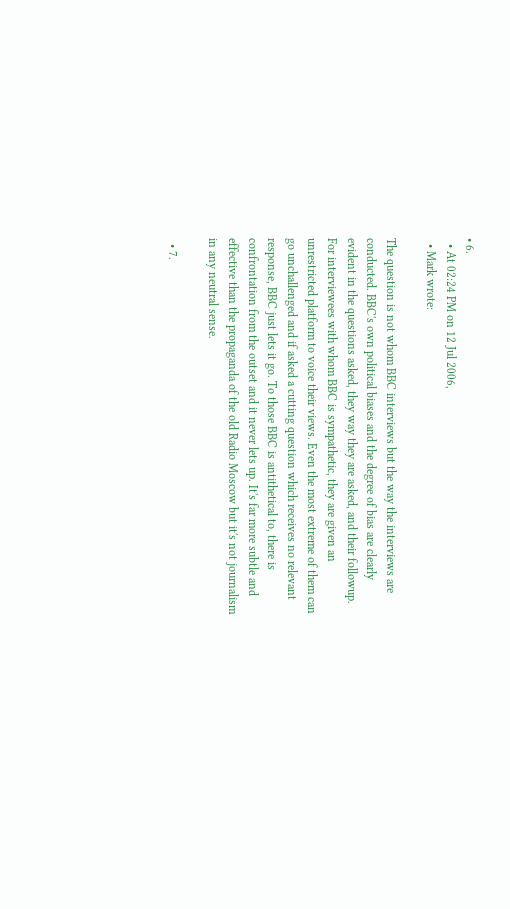• 6.
  • At 02:24 PM on 12 Jul 2006,
  • Mark wrote:

The question is not whom BBC interviews but the way the interviews are conducted. BBC's own political biases and the degree of bias are clearly evident in the questions asked, they way they are asked, and their followup. For interviewees with whom BBC is sympathetic, they are given an unrestricted platform to voice their views. Even the most extreme of them can go unchallenged and if asked a cutting question which receives no relevant response, BBC just lets it go. To those BBC is antithetical to, there is confrontation from the outset and it never lets up. It's far more subtle and effective than the propaganda of the old Radio Moscow but it's not journalism in any neutral sense.

  • 7.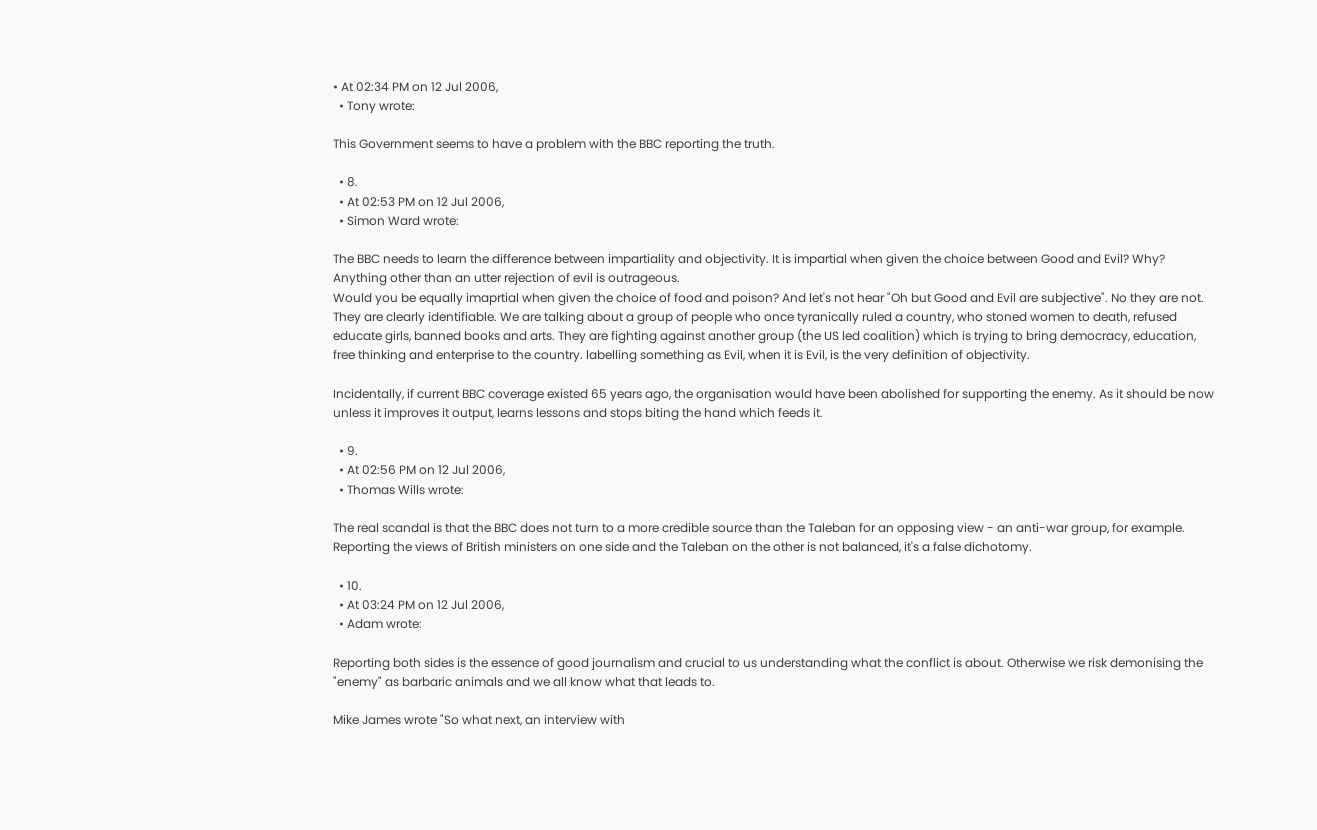• At 02:34 PM on 12 Jul 2006,
  • Tony wrote:

This Government seems to have a problem with the BBC reporting the truth.

  • 8.
  • At 02:53 PM on 12 Jul 2006,
  • Simon Ward wrote:

The BBC needs to learn the difference between impartiality and objectivity. It is impartial when given the choice between Good and Evil? Why? Anything other than an utter rejection of evil is outrageous.
Would you be equally imaprtial when given the choice of food and poison? And let's not hear "Oh but Good and Evil are subjective". No they are not. They are clearly identifiable. We are talking about a group of people who once tyranically ruled a country, who stoned women to death, refused educate girls, banned books and arts. They are fighting against another group (the US led coalition) which is trying to bring democracy, education, free thinking and enterprise to the country. labelling something as Evil, when it is Evil, is the very definition of objectivity.

Incidentally, if current BBC coverage existed 65 years ago, the organisation would have been abolished for supporting the enemy. As it should be now unless it improves it output, learns lessons and stops biting the hand which feeds it.

  • 9.
  • At 02:56 PM on 12 Jul 2006,
  • Thomas Wills wrote:

The real scandal is that the BBC does not turn to a more credible source than the Taleban for an opposing view - an anti-war group, for example. Reporting the views of British ministers on one side and the Taleban on the other is not balanced, it's a false dichotomy.

  • 10.
  • At 03:24 PM on 12 Jul 2006,
  • Adam wrote:

Reporting both sides is the essence of good journalism and crucial to us understanding what the conflict is about. Otherwise we risk demonising the "enemy" as barbaric animals and we all know what that leads to.

Mike James wrote "So what next, an interview with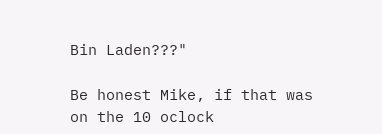Bin Laden???"

Be honest Mike, if that was on the 10 oclock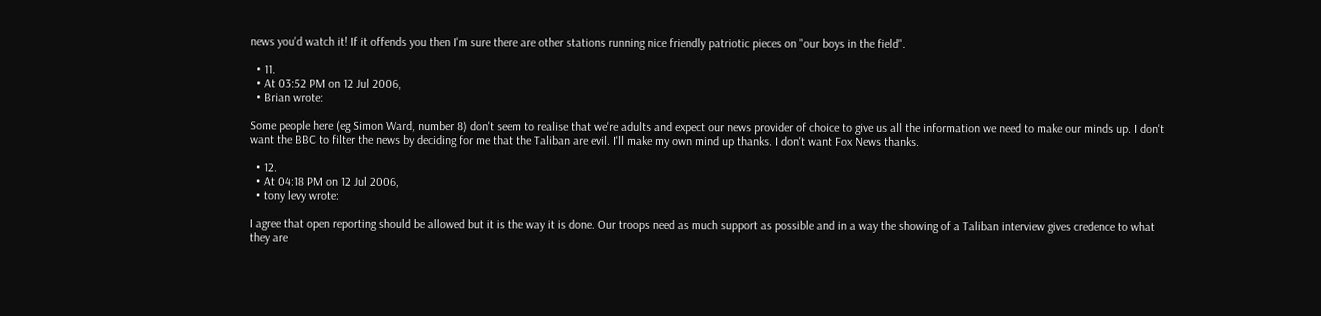news you'd watch it! If it offends you then I'm sure there are other stations running nice friendly patriotic pieces on "our boys in the field".

  • 11.
  • At 03:52 PM on 12 Jul 2006,
  • Brian wrote:

Some people here (eg Simon Ward, number 8) don't seem to realise that we're adults and expect our news provider of choice to give us all the information we need to make our minds up. I don't want the BBC to filter the news by deciding for me that the Taliban are evil. I'll make my own mind up thanks. I don't want Fox News thanks.

  • 12.
  • At 04:18 PM on 12 Jul 2006,
  • tony levy wrote:

I agree that open reporting should be allowed but it is the way it is done. Our troops need as much support as possible and in a way the showing of a Taliban interview gives credence to what they are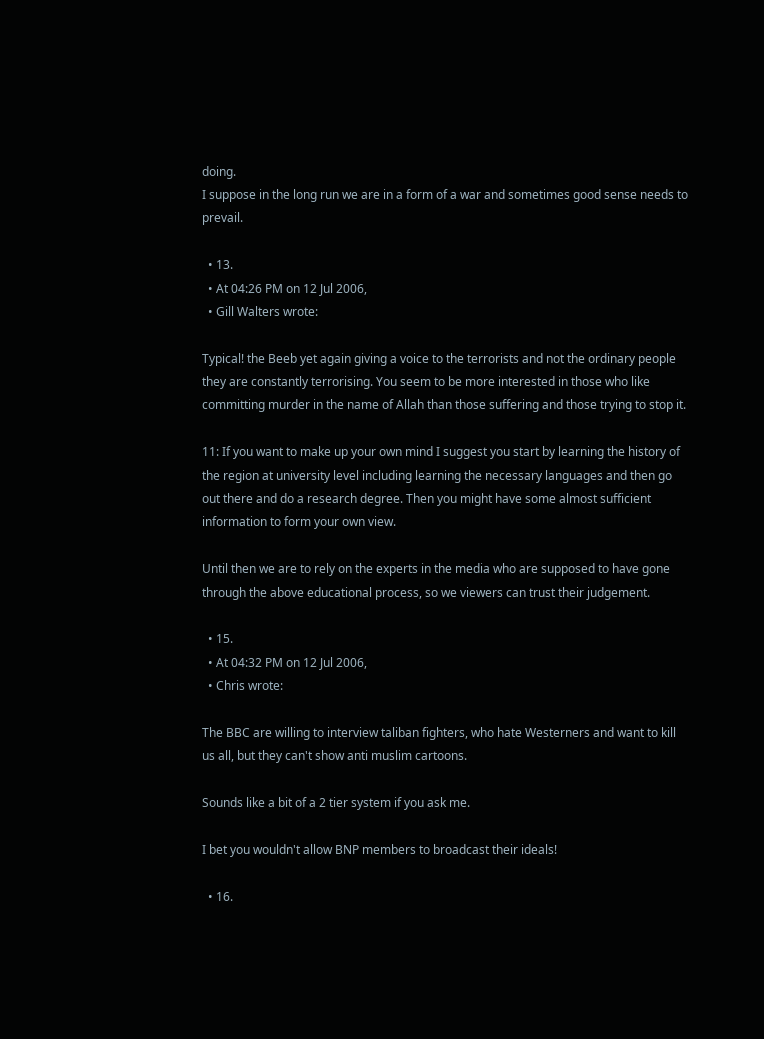doing.
I suppose in the long run we are in a form of a war and sometimes good sense needs to prevail.

  • 13.
  • At 04:26 PM on 12 Jul 2006,
  • Gill Walters wrote:

Typical! the Beeb yet again giving a voice to the terrorists and not the ordinary people they are constantly terrorising. You seem to be more interested in those who like committing murder in the name of Allah than those suffering and those trying to stop it.

11: If you want to make up your own mind I suggest you start by learning the history of the region at university level including learning the necessary languages and then go out there and do a research degree. Then you might have some almost sufficient information to form your own view.

Until then we are to rely on the experts in the media who are supposed to have gone through the above educational process, so we viewers can trust their judgement.

  • 15.
  • At 04:32 PM on 12 Jul 2006,
  • Chris wrote:

The BBC are willing to interview taliban fighters, who hate Westerners and want to kill us all, but they can't show anti muslim cartoons.

Sounds like a bit of a 2 tier system if you ask me.

I bet you wouldn't allow BNP members to broadcast their ideals!

  • 16.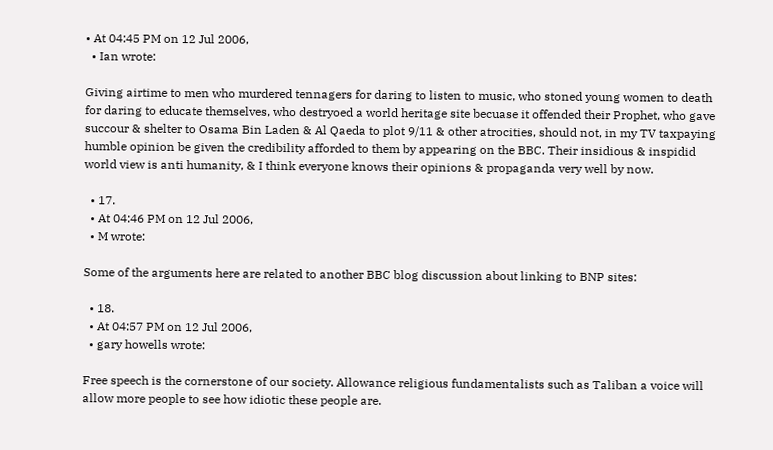• At 04:45 PM on 12 Jul 2006,
  • Ian wrote:

Giving airtime to men who murdered tennagers for daring to listen to music, who stoned young women to death for daring to educate themselves, who destryoed a world heritage site becuase it offended their Prophet, who gave succour & shelter to Osama Bin Laden & Al Qaeda to plot 9/11 & other atrocities, should not, in my TV taxpaying humble opinion be given the credibility afforded to them by appearing on the BBC. Their insidious & inspidid world view is anti humanity, & I think everyone knows their opinions & propaganda very well by now.

  • 17.
  • At 04:46 PM on 12 Jul 2006,
  • M wrote:

Some of the arguments here are related to another BBC blog discussion about linking to BNP sites:

  • 18.
  • At 04:57 PM on 12 Jul 2006,
  • gary howells wrote:

Free speech is the cornerstone of our society. Allowance religious fundamentalists such as Taliban a voice will allow more people to see how idiotic these people are.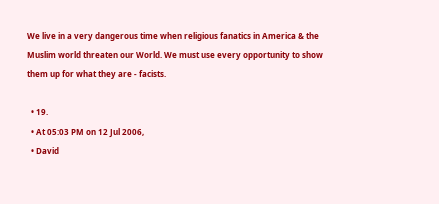We live in a very dangerous time when religious fanatics in America & the Muslim world threaten our World. We must use every opportunity to show them up for what they are - facists.

  • 19.
  • At 05:03 PM on 12 Jul 2006,
  • David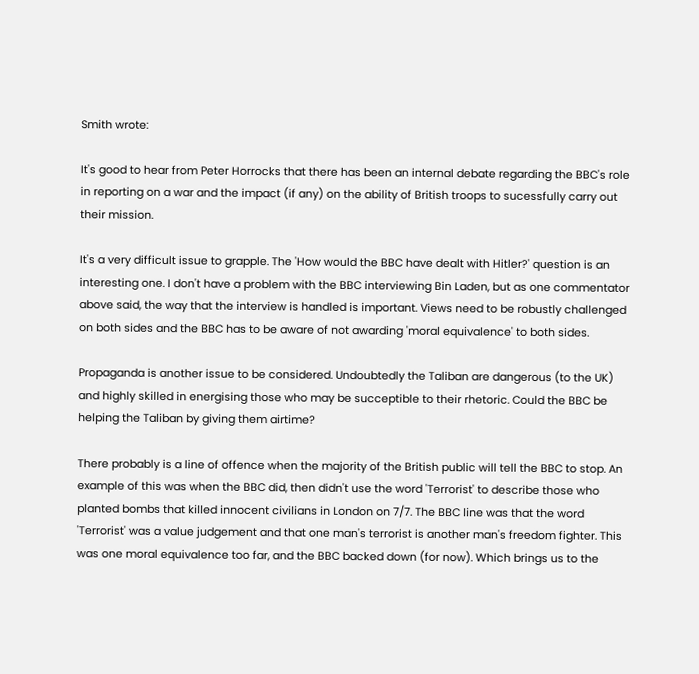Smith wrote:

It's good to hear from Peter Horrocks that there has been an internal debate regarding the BBC's role in reporting on a war and the impact (if any) on the ability of British troops to sucessfully carry out their mission.

It's a very difficult issue to grapple. The 'How would the BBC have dealt with Hitler?' question is an interesting one. I don't have a problem with the BBC interviewing Bin Laden, but as one commentator above said, the way that the interview is handled is important. Views need to be robustly challenged on both sides and the BBC has to be aware of not awarding 'moral equivalence' to both sides.

Propaganda is another issue to be considered. Undoubtedly the Taliban are dangerous (to the UK) and highly skilled in energising those who may be succeptible to their rhetoric. Could the BBC be helping the Taliban by giving them airtime?

There probably is a line of offence when the majority of the British public will tell the BBC to stop. An example of this was when the BBC did, then didn't use the word 'Terrorist' to describe those who planted bombs that killed innocent civilians in London on 7/7. The BBC line was that the word 'Terrorist' was a value judgement and that one man's terrorist is another man's freedom fighter. This was one moral equivalence too far, and the BBC backed down (for now). Which brings us to the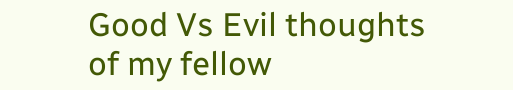Good Vs Evil thoughts of my fellow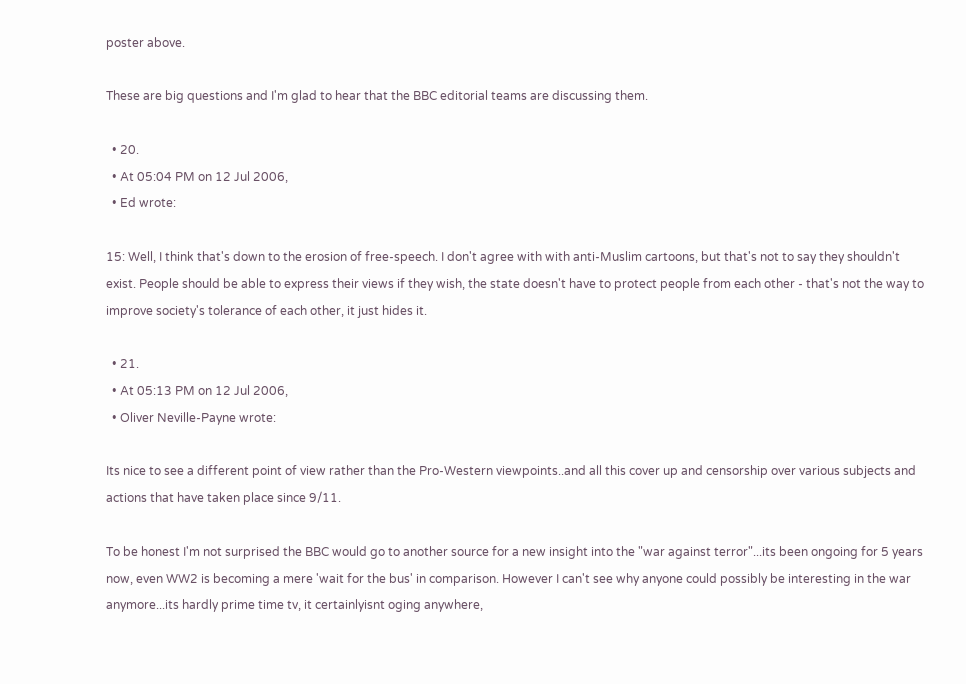poster above.

These are big questions and I'm glad to hear that the BBC editorial teams are discussing them.

  • 20.
  • At 05:04 PM on 12 Jul 2006,
  • Ed wrote:

15: Well, I think that's down to the erosion of free-speech. I don't agree with with anti-Muslim cartoons, but that's not to say they shouldn't exist. People should be able to express their views if they wish, the state doesn't have to protect people from each other - that's not the way to improve society's tolerance of each other, it just hides it.

  • 21.
  • At 05:13 PM on 12 Jul 2006,
  • Oliver Neville-Payne wrote:

Its nice to see a different point of view rather than the Pro-Western viewpoints..and all this cover up and censorship over various subjects and actions that have taken place since 9/11.

To be honest I'm not surprised the BBC would go to another source for a new insight into the "war against terror"...its been ongoing for 5 years now, even WW2 is becoming a mere 'wait for the bus' in comparison. However I can't see why anyone could possibly be interesting in the war anymore...its hardly prime time tv, it certainlyisnt oging anywhere,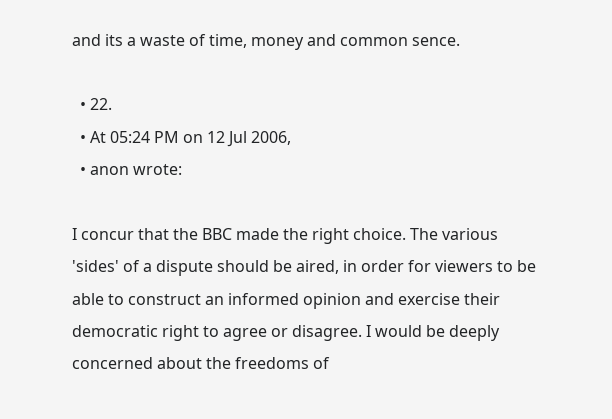and its a waste of time, money and common sence.

  • 22.
  • At 05:24 PM on 12 Jul 2006,
  • anon wrote:

I concur that the BBC made the right choice. The various 'sides' of a dispute should be aired, in order for viewers to be able to construct an informed opinion and exercise their democratic right to agree or disagree. I would be deeply concerned about the freedoms of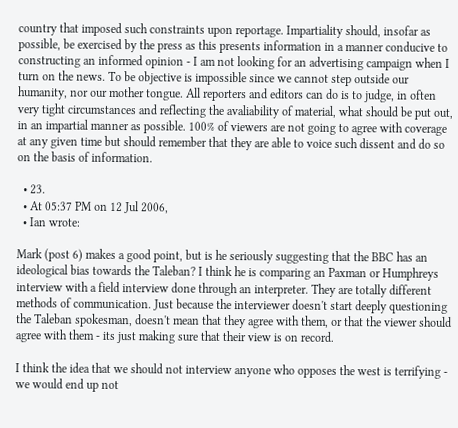country that imposed such constraints upon reportage. Impartiality should, insofar as possible, be exercised by the press as this presents information in a manner conducive to constructing an informed opinion - I am not looking for an advertising campaign when I turn on the news. To be objective is impossible since we cannot step outside our humanity, nor our mother tongue. All reporters and editors can do is to judge, in often very tight circumstances and reflecting the avaliability of material, what should be put out, in an impartial manner as possible. 100% of viewers are not going to agree with coverage at any given time but should remember that they are able to voice such dissent and do so on the basis of information.

  • 23.
  • At 05:37 PM on 12 Jul 2006,
  • Ian wrote:

Mark (post 6) makes a good point, but is he seriously suggesting that the BBC has an ideological bias towards the Taleban? I think he is comparing an Paxman or Humphreys interview with a field interview done through an interpreter. They are totally different methods of communication. Just because the interviewer doesn't start deeply questioning the Taleban spokesman, doesn't mean that they agree with them, or that the viewer should agree with them - its just making sure that their view is on record.

I think the idea that we should not interview anyone who opposes the west is terrifying - we would end up not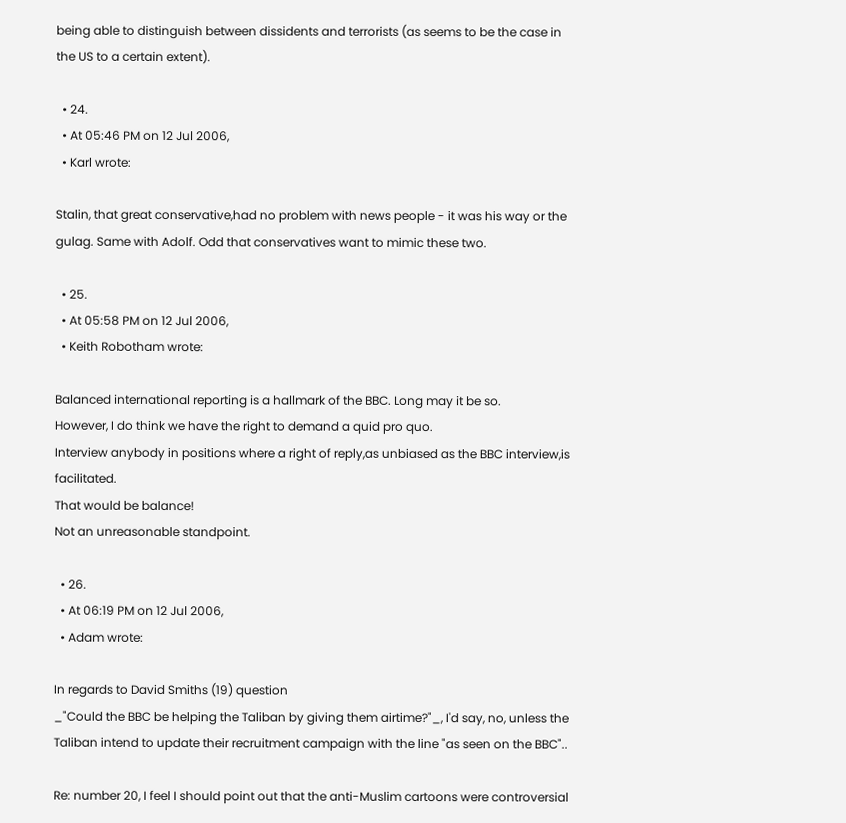being able to distinguish between dissidents and terrorists (as seems to be the case in the US to a certain extent).

  • 24.
  • At 05:46 PM on 12 Jul 2006,
  • Karl wrote:

Stalin, that great conservative,had no problem with news people - it was his way or the gulag. Same with Adolf. Odd that conservatives want to mimic these two.

  • 25.
  • At 05:58 PM on 12 Jul 2006,
  • Keith Robotham wrote:

Balanced international reporting is a hallmark of the BBC. Long may it be so.
However, I do think we have the right to demand a quid pro quo.
Interview anybody in positions where a right of reply,as unbiased as the BBC interview,is facilitated.
That would be balance!
Not an unreasonable standpoint.

  • 26.
  • At 06:19 PM on 12 Jul 2006,
  • Adam wrote:

In regards to David Smiths (19) question
_"Could the BBC be helping the Taliban by giving them airtime?"_, I'd say, no, unless the Taliban intend to update their recruitment campaign with the line "as seen on the BBC"..

Re: number 20, I feel I should point out that the anti-Muslim cartoons were controversial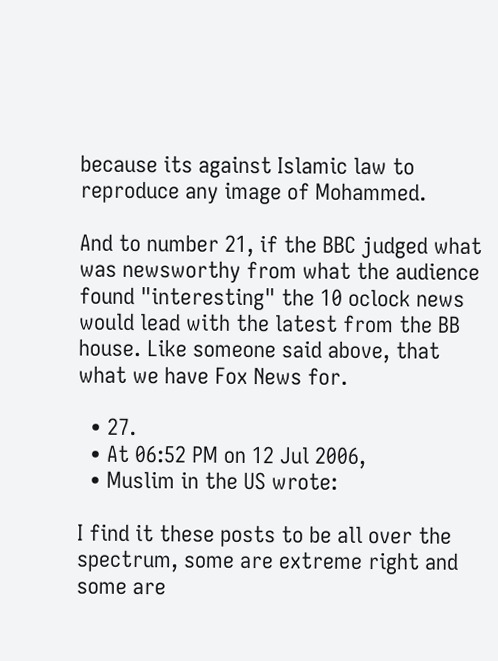because its against Islamic law to reproduce any image of Mohammed.

And to number 21, if the BBC judged what was newsworthy from what the audience found "interesting" the 10 oclock news would lead with the latest from the BB house. Like someone said above, that what we have Fox News for.

  • 27.
  • At 06:52 PM on 12 Jul 2006,
  • Muslim in the US wrote:

I find it these posts to be all over the spectrum, some are extreme right and some are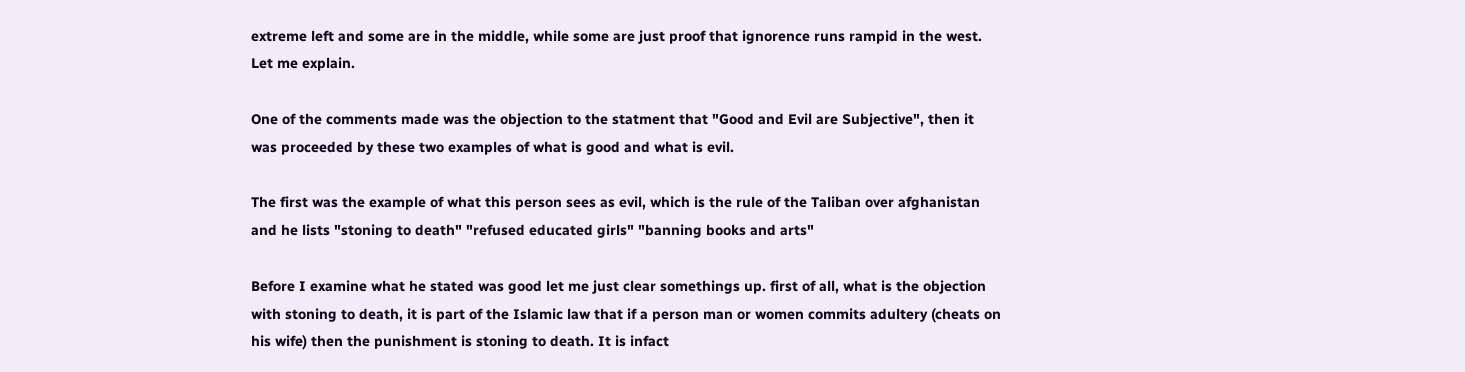extreme left and some are in the middle, while some are just proof that ignorence runs rampid in the west. Let me explain.

One of the comments made was the objection to the statment that "Good and Evil are Subjective", then it was proceeded by these two examples of what is good and what is evil.

The first was the example of what this person sees as evil, which is the rule of the Taliban over afghanistan and he lists "stoning to death" "refused educated girls" "banning books and arts"

Before I examine what he stated was good let me just clear somethings up. first of all, what is the objection with stoning to death, it is part of the Islamic law that if a person man or women commits adultery (cheats on his wife) then the punishment is stoning to death. It is infact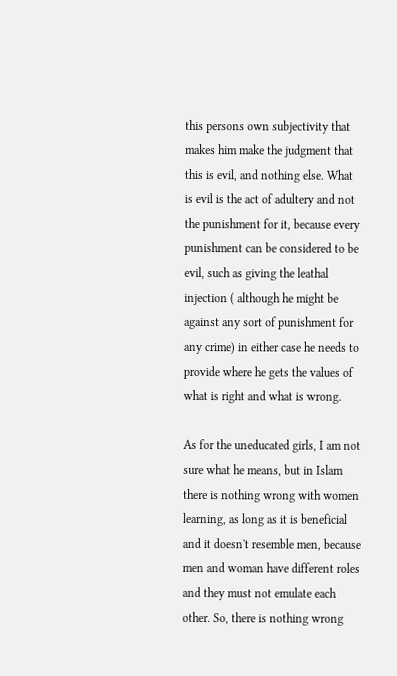this persons own subjectivity that makes him make the judgment that this is evil, and nothing else. What is evil is the act of adultery and not the punishment for it, because every punishment can be considered to be evil, such as giving the leathal injection ( although he might be against any sort of punishment for any crime) in either case he needs to provide where he gets the values of what is right and what is wrong.

As for the uneducated girls, I am not sure what he means, but in Islam there is nothing wrong with women learning, as long as it is beneficial and it doesn't resemble men, because men and woman have different roles and they must not emulate each other. So, there is nothing wrong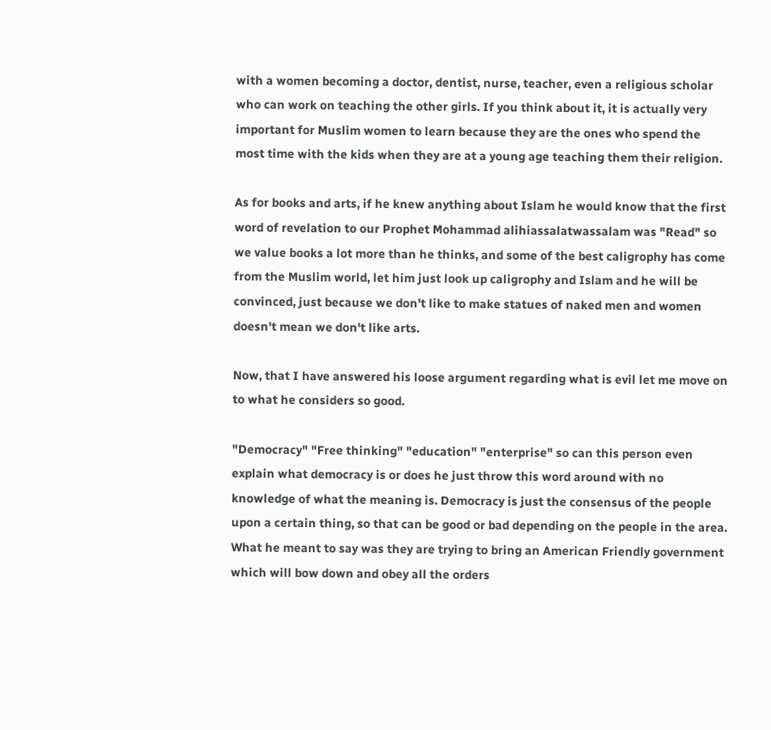with a women becoming a doctor, dentist, nurse, teacher, even a religious scholar who can work on teaching the other girls. If you think about it, it is actually very important for Muslim women to learn because they are the ones who spend the most time with the kids when they are at a young age teaching them their religion.

As for books and arts, if he knew anything about Islam he would know that the first word of revelation to our Prophet Mohammad alihiassalatwassalam was "Read" so we value books a lot more than he thinks, and some of the best caligrophy has come from the Muslim world, let him just look up caligrophy and Islam and he will be convinced, just because we don't like to make statues of naked men and women doesn't mean we don't like arts.

Now, that I have answered his loose argument regarding what is evil let me move on to what he considers so good.

"Democracy" "Free thinking" "education" "enterprise" so can this person even explain what democracy is or does he just throw this word around with no knowledge of what the meaning is. Democracy is just the consensus of the people upon a certain thing, so that can be good or bad depending on the people in the area. What he meant to say was they are trying to bring an American Friendly government which will bow down and obey all the orders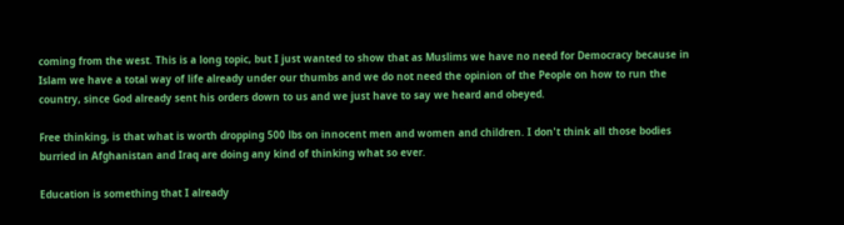coming from the west. This is a long topic, but I just wanted to show that as Muslims we have no need for Democracy because in Islam we have a total way of life already under our thumbs and we do not need the opinion of the People on how to run the country, since God already sent his orders down to us and we just have to say we heard and obeyed.

Free thinking, is that what is worth dropping 500 lbs on innocent men and women and children. I don't think all those bodies burried in Afghanistan and Iraq are doing any kind of thinking what so ever.

Education is something that I already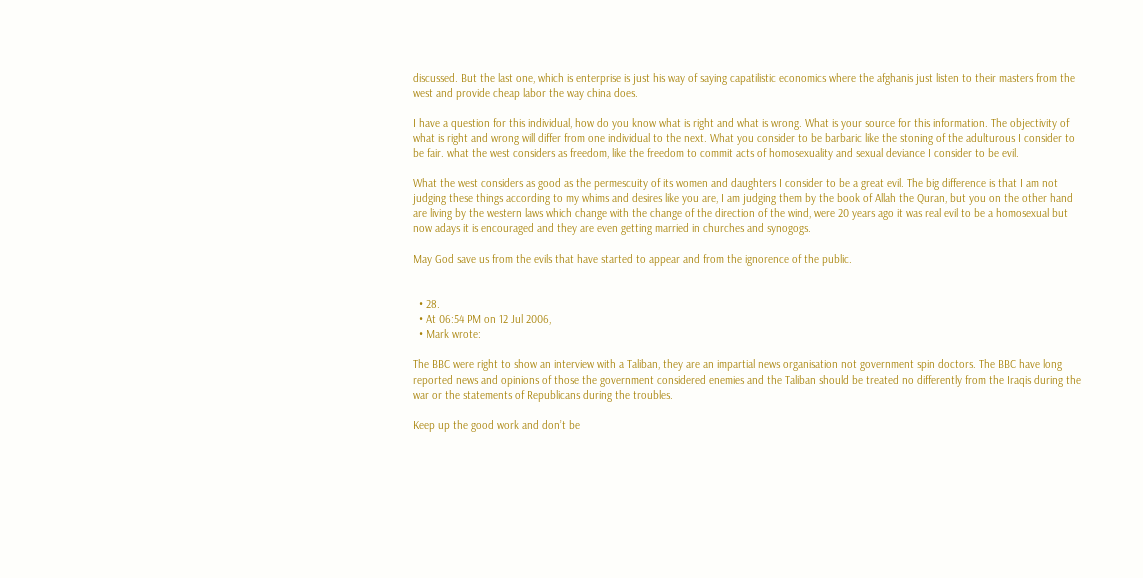discussed. But the last one, which is enterprise is just his way of saying capatilistic economics where the afghanis just listen to their masters from the west and provide cheap labor the way china does.

I have a question for this individual, how do you know what is right and what is wrong. What is your source for this information. The objectivity of what is right and wrong will differ from one individual to the next. What you consider to be barbaric like the stoning of the adulturous I consider to be fair. what the west considers as freedom, like the freedom to commit acts of homosexuality and sexual deviance I consider to be evil.

What the west considers as good as the permescuity of its women and daughters I consider to be a great evil. The big difference is that I am not judging these things according to my whims and desires like you are, I am judging them by the book of Allah the Quran, but you on the other hand are living by the western laws which change with the change of the direction of the wind, were 20 years ago it was real evil to be a homosexual but now adays it is encouraged and they are even getting married in churches and synogogs.

May God save us from the evils that have started to appear and from the ignorence of the public.


  • 28.
  • At 06:54 PM on 12 Jul 2006,
  • Mark wrote:

The BBC were right to show an interview with a Taliban, they are an impartial news organisation not government spin doctors. The BBC have long reported news and opinions of those the government considered enemies and the Taliban should be treated no differently from the Iraqis during the war or the statements of Republicans during the troubles.

Keep up the good work and don’t be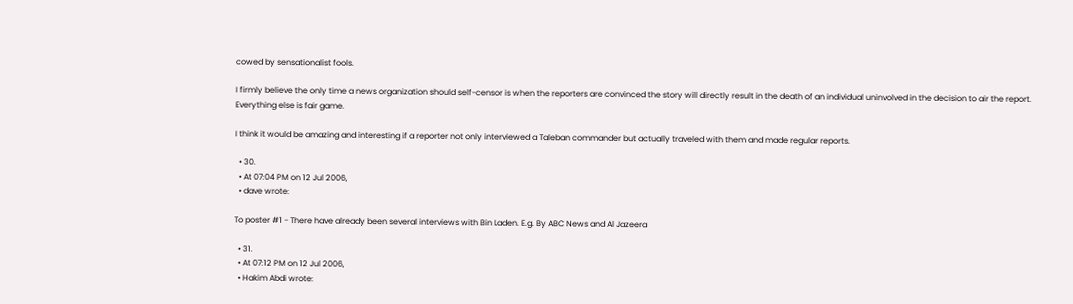cowed by sensationalist fools.

I firmly believe the only time a news organization should self-censor is when the reporters are convinced the story will directly result in the death of an individual uninvolved in the decision to air the report.
Everything else is fair game.

I think it would be amazing and interesting if a reporter not only interviewed a Taleban commander but actually traveled with them and made regular reports.

  • 30.
  • At 07:04 PM on 12 Jul 2006,
  • dave wrote:

To poster #1 - There have already been several interviews with Bin Laden. E.g. By ABC News and Al Jazeera

  • 31.
  • At 07:12 PM on 12 Jul 2006,
  • Hakim Abdi wrote: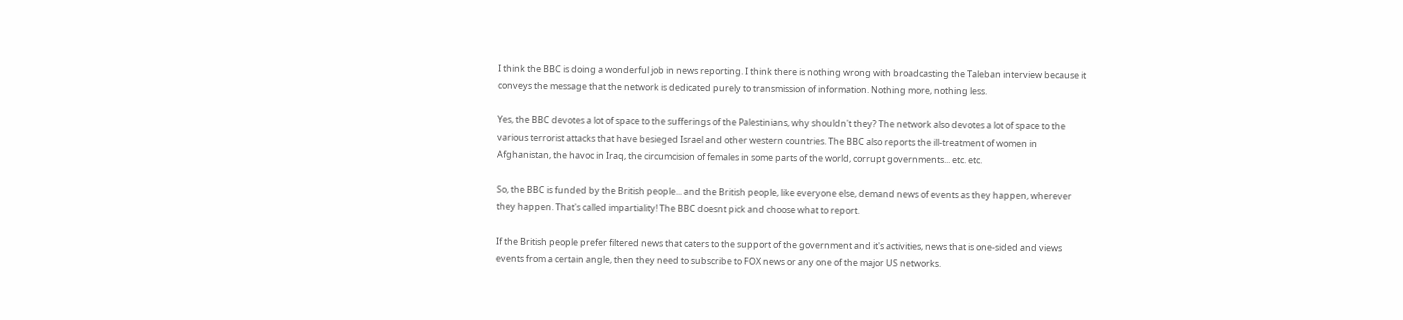I think the BBC is doing a wonderful job in news reporting. I think there is nothing wrong with broadcasting the Taleban interview because it conveys the message that the network is dedicated purely to transmission of information. Nothing more, nothing less.

Yes, the BBC devotes a lot of space to the sufferings of the Palestinians, why shouldn't they? The network also devotes a lot of space to the various terrorist attacks that have besieged Israel and other western countries. The BBC also reports the ill-treatment of women in Afghanistan, the havoc in Iraq, the circumcision of females in some parts of the world, corrupt governments... etc. etc.

So, the BBC is funded by the British people... and the British people, like everyone else, demand news of events as they happen, wherever they happen. That's called impartiality! The BBC doesnt pick and choose what to report.

If the British people prefer filtered news that caters to the support of the government and it's activities, news that is one-sided and views events from a certain angle, then they need to subscribe to FOX news or any one of the major US networks.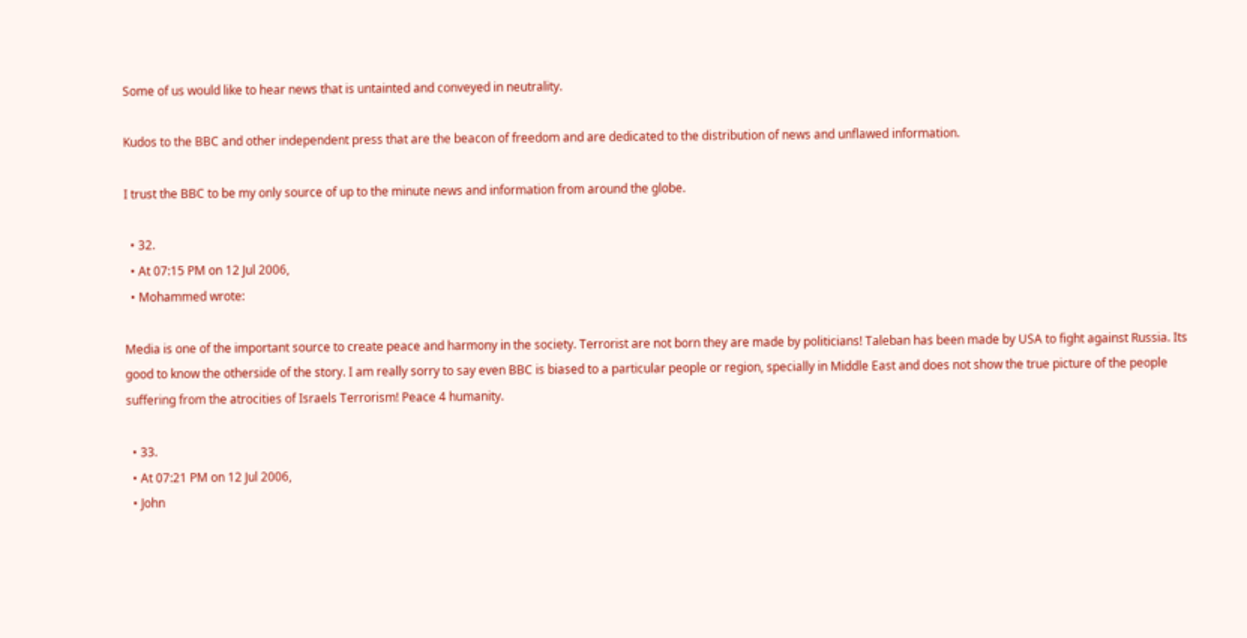Some of us would like to hear news that is untainted and conveyed in neutrality.

Kudos to the BBC and other independent press that are the beacon of freedom and are dedicated to the distribution of news and unflawed information.

I trust the BBC to be my only source of up to the minute news and information from around the globe.

  • 32.
  • At 07:15 PM on 12 Jul 2006,
  • Mohammed wrote:

Media is one of the important source to create peace and harmony in the society. Terrorist are not born they are made by politicians! Taleban has been made by USA to fight against Russia. Its good to know the otherside of the story. I am really sorry to say even BBC is biased to a particular people or region, specially in Middle East and does not show the true picture of the people suffering from the atrocities of Israels Terrorism! Peace 4 humanity.

  • 33.
  • At 07:21 PM on 12 Jul 2006,
  • John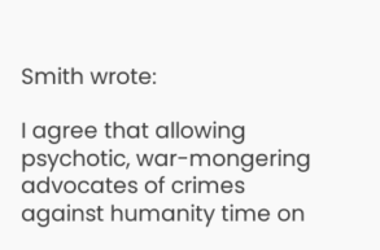Smith wrote:

I agree that allowing psychotic, war-mongering advocates of crimes against humanity time on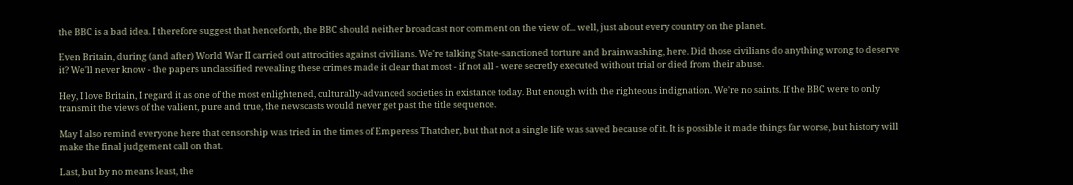the BBC is a bad idea. I therefore suggest that henceforth, the BBC should neither broadcast nor comment on the view of... well, just about every country on the planet.

Even Britain, during (and after) World War II carried out attrocities against civilians. We're talking State-sanctioned torture and brainwashing, here. Did those civilians do anything wrong to deserve it? We'll never know - the papers unclassified revealing these crimes made it clear that most - if not all - were secretly executed without trial or died from their abuse.

Hey, I love Britain, I regard it as one of the most enlightened, culturally-advanced societies in existance today. But enough with the righteous indignation. We're no saints. If the BBC were to only transmit the views of the valient, pure and true, the newscasts would never get past the title sequence.

May I also remind everyone here that censorship was tried in the times of Emperess Thatcher, but that not a single life was saved because of it. It is possible it made things far worse, but history will make the final judgement call on that.

Last, but by no means least, the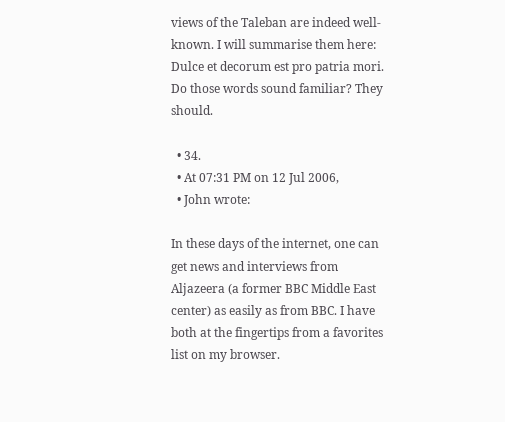views of the Taleban are indeed well-known. I will summarise them here: Dulce et decorum est pro patria mori. Do those words sound familiar? They should.

  • 34.
  • At 07:31 PM on 12 Jul 2006,
  • John wrote:

In these days of the internet, one can get news and interviews from Aljazeera (a former BBC Middle East center) as easily as from BBC. I have both at the fingertips from a favorites list on my browser.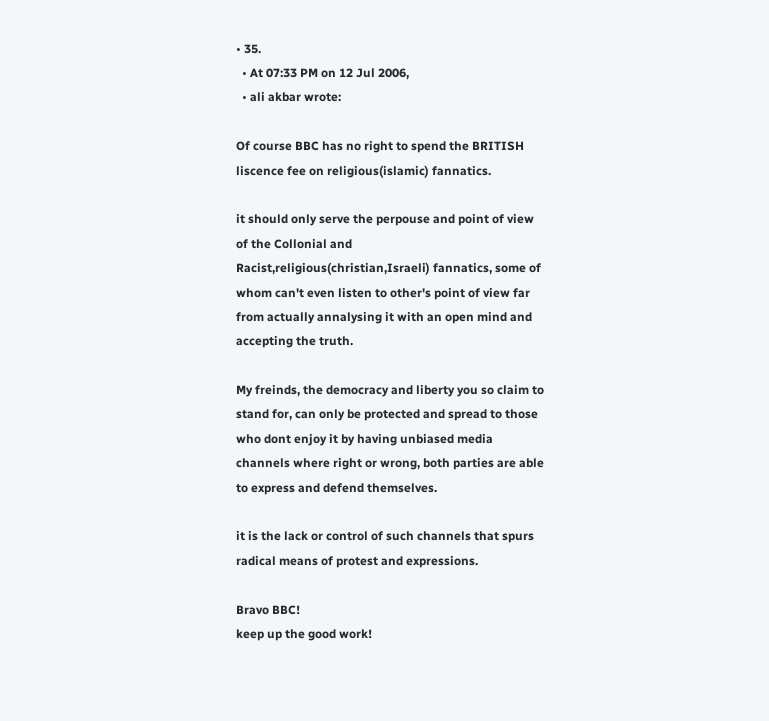• 35.
  • At 07:33 PM on 12 Jul 2006,
  • ali akbar wrote:

Of course BBC has no right to spend the BRITISH liscence fee on religious(islamic) fannatics.

it should only serve the perpouse and point of view of the Collonial and Racist,religious(christian,Israeli) fannatics, some of whom can't even listen to other's point of view far from actually annalysing it with an open mind and accepting the truth.

My freinds, the democracy and liberty you so claim to stand for, can only be protected and spread to those who dont enjoy it by having unbiased media channels where right or wrong, both parties are able to express and defend themselves.

it is the lack or control of such channels that spurs radical means of protest and expressions.

Bravo BBC!
keep up the good work!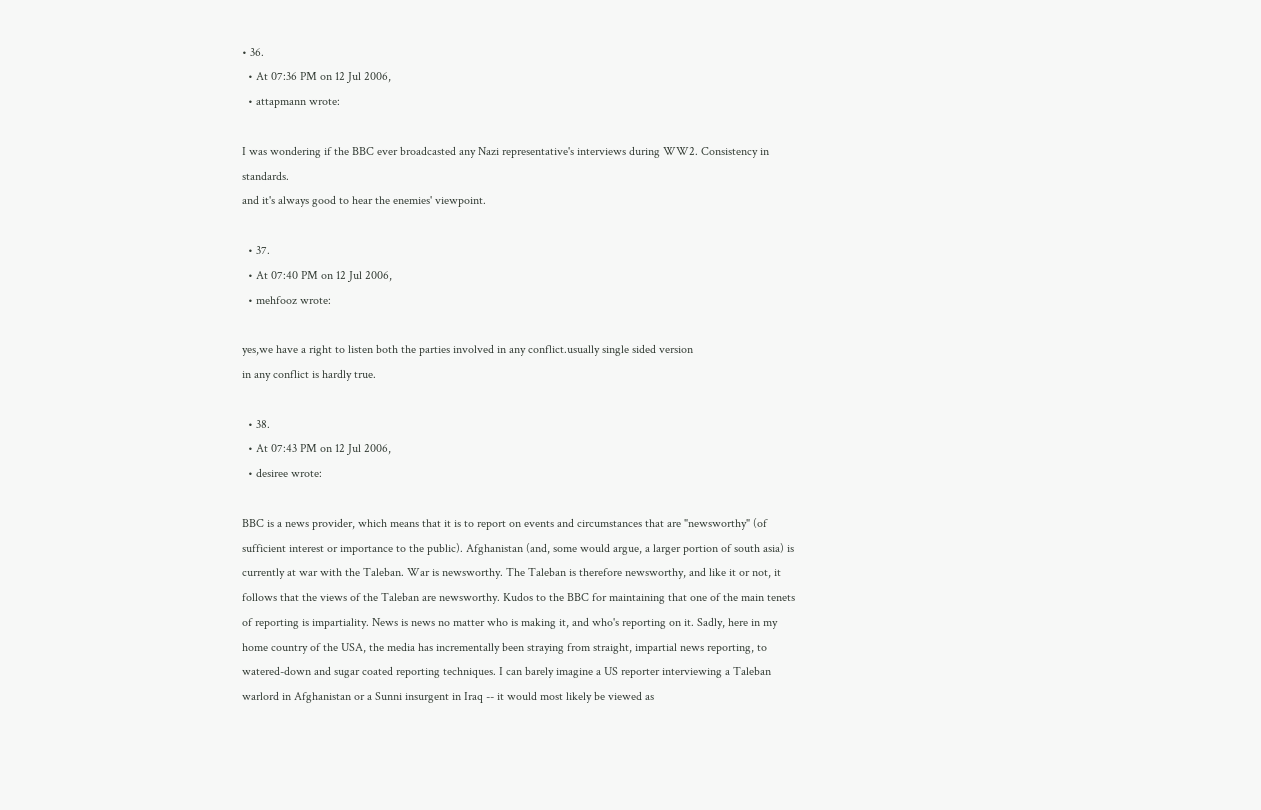• 36.
  • At 07:36 PM on 12 Jul 2006,
  • attapmann wrote:

I was wondering if the BBC ever broadcasted any Nazi representative's interviews during WW2. Consistency in standards.
and it's always good to hear the enemies' viewpoint.

  • 37.
  • At 07:40 PM on 12 Jul 2006,
  • mehfooz wrote:

yes,we have a right to listen both the parties involved in any conflict.usually single sided version
in any conflict is hardly true.

  • 38.
  • At 07:43 PM on 12 Jul 2006,
  • desiree wrote:

BBC is a news provider, which means that it is to report on events and circumstances that are "newsworthy" (of sufficient interest or importance to the public). Afghanistan (and, some would argue, a larger portion of south asia) is currently at war with the Taleban. War is newsworthy. The Taleban is therefore newsworthy, and like it or not, it follows that the views of the Taleban are newsworthy. Kudos to the BBC for maintaining that one of the main tenets of reporting is impartiality. News is news no matter who is making it, and who's reporting on it. Sadly, here in my home country of the USA, the media has incrementally been straying from straight, impartial news reporting, to watered-down and sugar coated reporting techniques. I can barely imagine a US reporter interviewing a Taleban warlord in Afghanistan or a Sunni insurgent in Iraq -- it would most likely be viewed as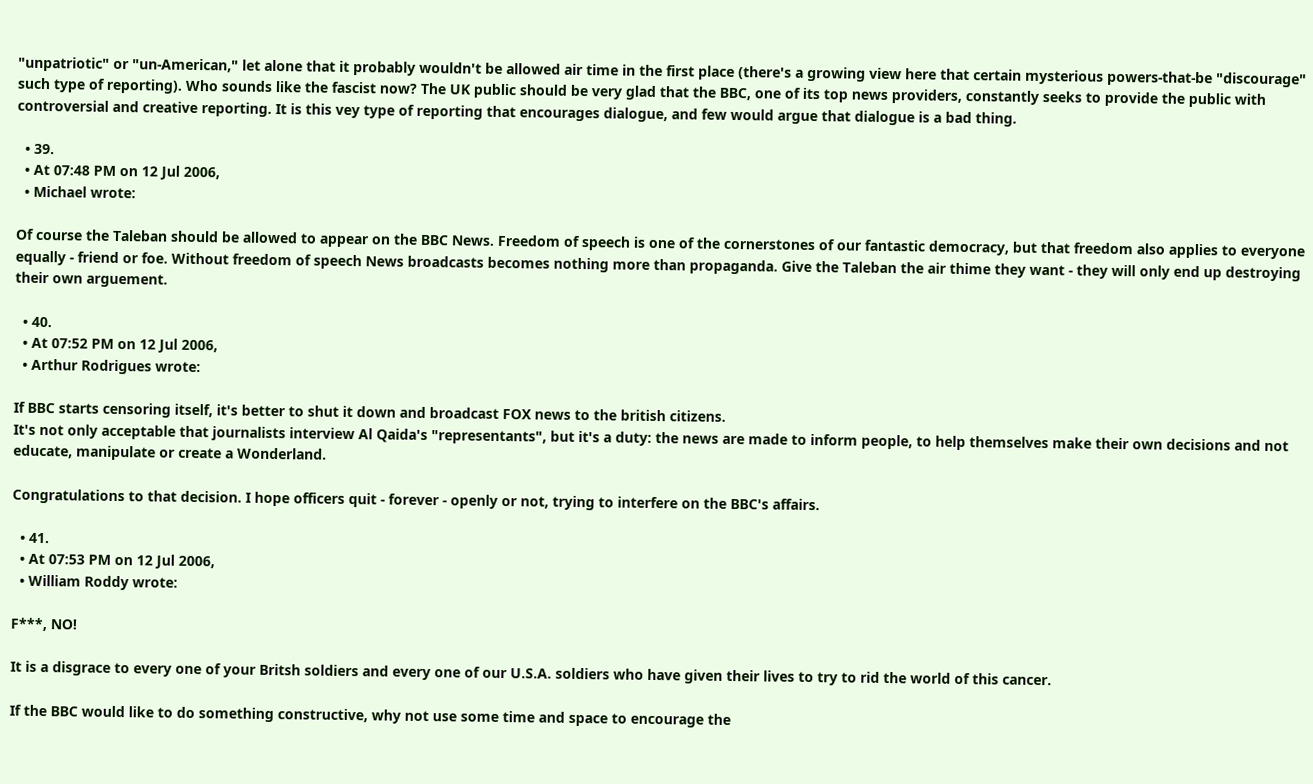"unpatriotic" or "un-American," let alone that it probably wouldn't be allowed air time in the first place (there's a growing view here that certain mysterious powers-that-be "discourage" such type of reporting). Who sounds like the fascist now? The UK public should be very glad that the BBC, one of its top news providers, constantly seeks to provide the public with controversial and creative reporting. It is this vey type of reporting that encourages dialogue, and few would argue that dialogue is a bad thing.

  • 39.
  • At 07:48 PM on 12 Jul 2006,
  • Michael wrote:

Of course the Taleban should be allowed to appear on the BBC News. Freedom of speech is one of the cornerstones of our fantastic democracy, but that freedom also applies to everyone equally - friend or foe. Without freedom of speech News broadcasts becomes nothing more than propaganda. Give the Taleban the air thime they want - they will only end up destroying their own arguement.

  • 40.
  • At 07:52 PM on 12 Jul 2006,
  • Arthur Rodrigues wrote:

If BBC starts censoring itself, it's better to shut it down and broadcast FOX news to the british citizens.
It's not only acceptable that journalists interview Al Qaida's "representants", but it's a duty: the news are made to inform people, to help themselves make their own decisions and not educate, manipulate or create a Wonderland.

Congratulations to that decision. I hope officers quit - forever - openly or not, trying to interfere on the BBC's affairs.

  • 41.
  • At 07:53 PM on 12 Jul 2006,
  • William Roddy wrote:

F***, NO!

It is a disgrace to every one of your Britsh soldiers and every one of our U.S.A. soldiers who have given their lives to try to rid the world of this cancer.

If the BBC would like to do something constructive, why not use some time and space to encourage the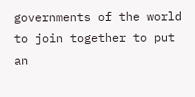governments of the world to join together to put an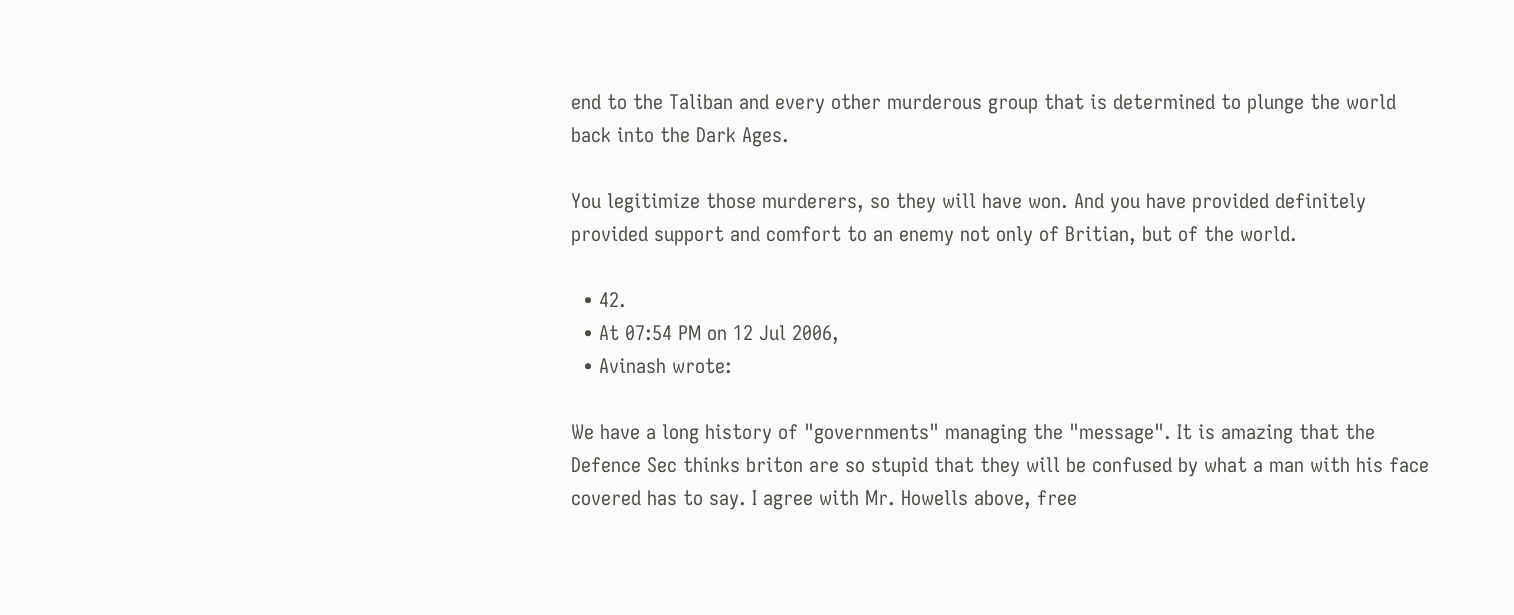end to the Taliban and every other murderous group that is determined to plunge the world back into the Dark Ages.

You legitimize those murderers, so they will have won. And you have provided definitely provided support and comfort to an enemy not only of Britian, but of the world.

  • 42.
  • At 07:54 PM on 12 Jul 2006,
  • Avinash wrote:

We have a long history of "governments" managing the "message". It is amazing that the Defence Sec thinks briton are so stupid that they will be confused by what a man with his face covered has to say. I agree with Mr. Howells above, free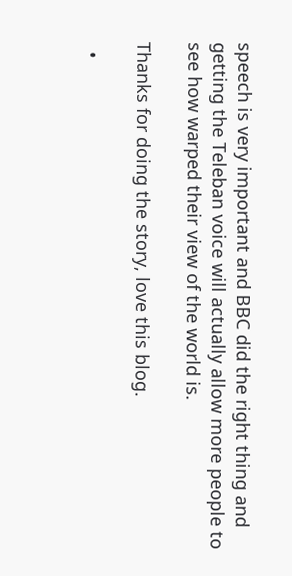speech is very important and BBC did the right thing and getting the Teleban voice will actually allow more people to see how warped their view of the world is.

Thanks for doing the story, love this blog.

  •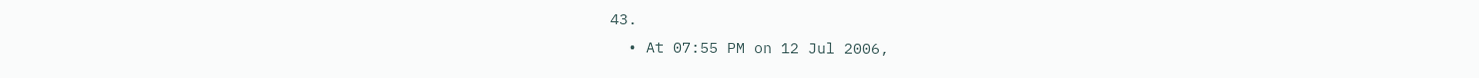43.
  • At 07:55 PM on 12 Jul 2006,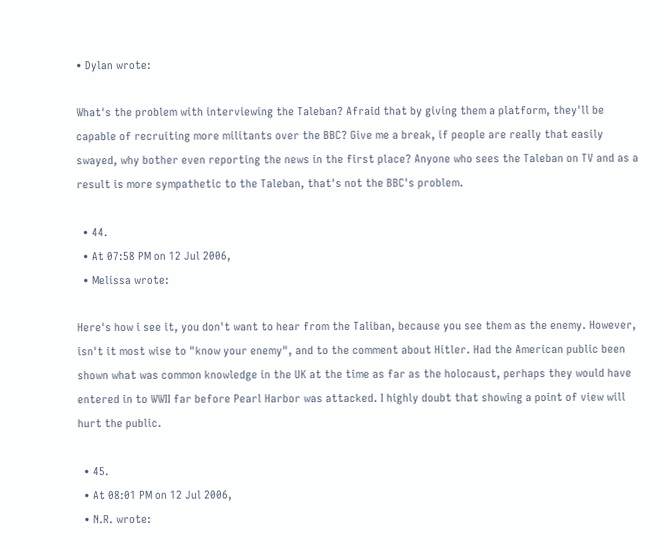• Dylan wrote:

What's the problem with interviewing the Taleban? Afraid that by giving them a platform, they'll be capable of recruiting more militants over the BBC? Give me a break, if people are really that easily swayed, why bother even reporting the news in the first place? Anyone who sees the Taleban on TV and as a result is more sympathetic to the Taleban, that's not the BBC's problem.

  • 44.
  • At 07:58 PM on 12 Jul 2006,
  • Melissa wrote:

Here's how i see it, you don't want to hear from the Taliban, because you see them as the enemy. However, isn't it most wise to "know your enemy", and to the comment about Hitler. Had the American public been shown what was common knowledge in the UK at the time as far as the holocaust, perhaps they would have entered in to WWII far before Pearl Harbor was attacked. I highly doubt that showing a point of view will hurt the public.

  • 45.
  • At 08:01 PM on 12 Jul 2006,
  • N.R. wrote: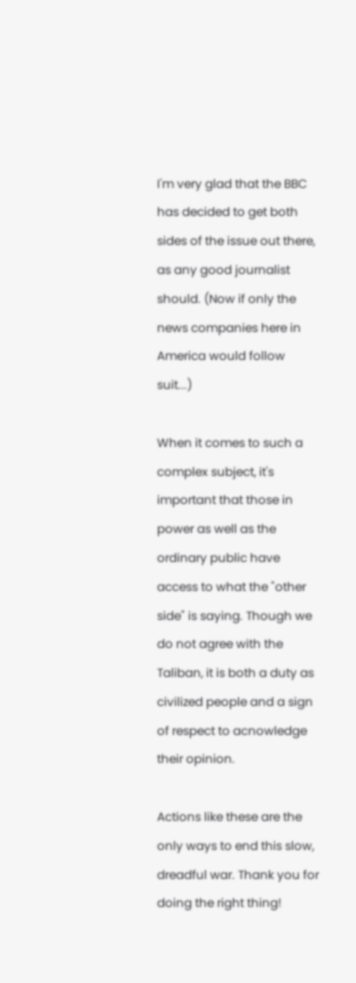I'm very glad that the BBC has decided to get both sides of the issue out there, as any good journalist should. (Now if only the news companies here in America would follow suit...)

When it comes to such a complex subject, it's important that those in power as well as the ordinary public have access to what the "other side" is saying. Though we do not agree with the Taliban, it is both a duty as civilized people and a sign of respect to acnowledge their opinion.

Actions like these are the only ways to end this slow, dreadful war. Thank you for doing the right thing!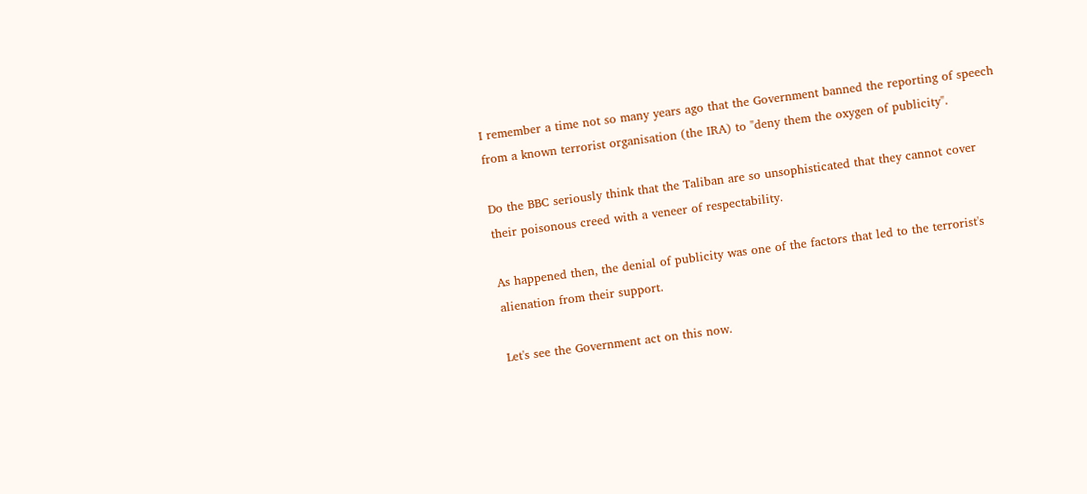I remember a time not so many years ago that the Government banned the reporting of speech from a known terrorist organisation (the IRA) to "deny them the oxygen of publicity".

Do the BBC seriously think that the Taliban are so unsophisticated that they cannot cover their poisonous creed with a veneer of respectability.

As happened then, the denial of publicity was one of the factors that led to the terrorist's alienation from their support.

Let's see the Government act on this now.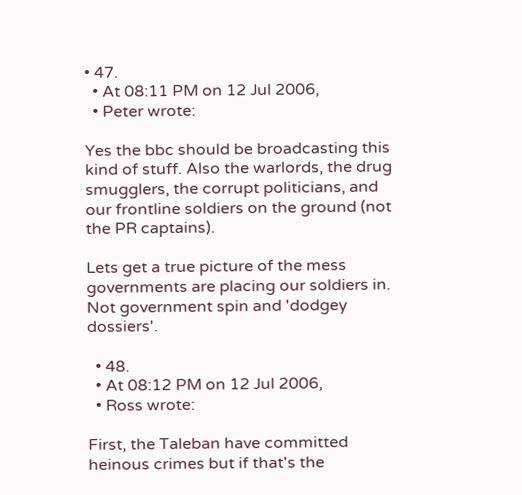• 47.
  • At 08:11 PM on 12 Jul 2006,
  • Peter wrote:

Yes the bbc should be broadcasting this kind of stuff. Also the warlords, the drug smugglers, the corrupt politicians, and our frontline soldiers on the ground (not the PR captains).

Lets get a true picture of the mess governments are placing our soldiers in. Not government spin and 'dodgey dossiers'.

  • 48.
  • At 08:12 PM on 12 Jul 2006,
  • Ross wrote:

First, the Taleban have committed heinous crimes but if that's the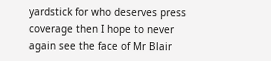yardstick for who deserves press coverage then I hope to never again see the face of Mr Blair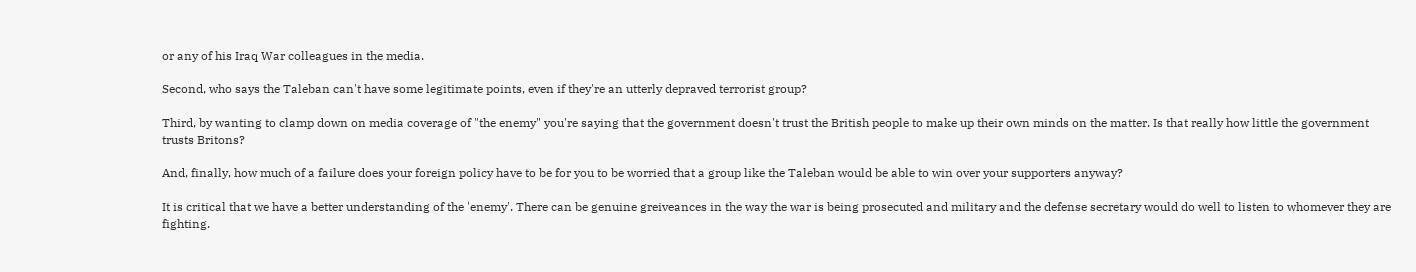or any of his Iraq War colleagues in the media.

Second, who says the Taleban can't have some legitimate points, even if they're an utterly depraved terrorist group?

Third, by wanting to clamp down on media coverage of "the enemy" you're saying that the government doesn't trust the British people to make up their own minds on the matter. Is that really how little the government trusts Britons?

And, finally, how much of a failure does your foreign policy have to be for you to be worried that a group like the Taleban would be able to win over your supporters anyway?

It is critical that we have a better understanding of the 'enemy'. There can be genuine greiveances in the way the war is being prosecuted and military and the defense secretary would do well to listen to whomever they are fighting.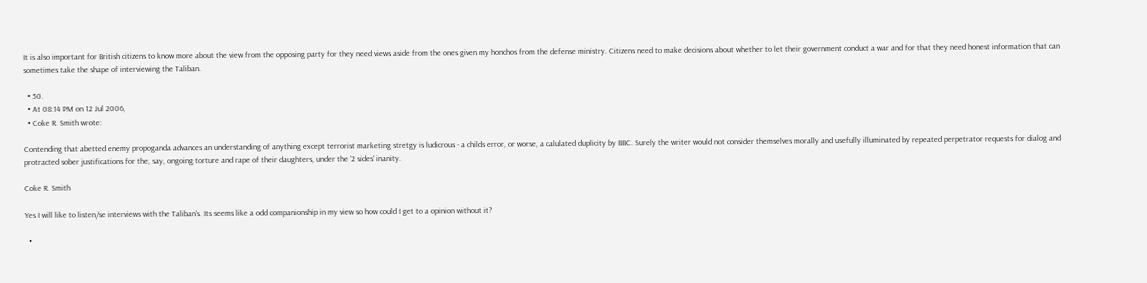It is also important for British citizens to know more about the view from the opposing party for they need views aside from the ones given my honchos from the defense ministry. Citizens need to make decisions about whether to let their government conduct a war and for that they need honest information that can sometimes take the shape of interviewing the Taliban.

  • 50.
  • At 08:14 PM on 12 Jul 2006,
  • Coke R. Smith wrote:

Contending that abetted enemy propoganda advances an understanding of anything except terrorist marketing stretgy is ludicrous - a childs error, or worse, a calulated duplicity by BBC. Surely the writer would not consider themselves morally and usefully illuminated by repeated perpetrator requests for dialog and protracted sober justifications for the, say, ongoing torture and rape of their daughters, under the '2 sides' inanity.

Coke R. Smith

Yes I will like to listen/se interviews with the Taliban’s. Its seems like a odd companionship in my view so how could I get to a opinion without it?

  •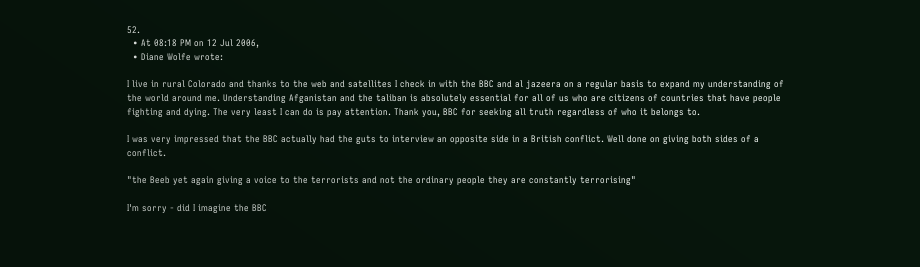52.
  • At 08:18 PM on 12 Jul 2006,
  • Diane Wolfe wrote:

I live in rural Colorado and thanks to the web and satellites I check in with the BBC and al jazeera on a regular basis to expand my understanding of the world around me. Understanding Afganistan and the taliban is absolutely essential for all of us who are citizens of countries that have people fighting and dying. The very least I can do is pay attention. Thank you, BBC for seeking all truth regardless of who it belongs to.

I was very impressed that the BBC actually had the guts to interview an opposite side in a British conflict. Well done on giving both sides of a conflict.

"the Beeb yet again giving a voice to the terrorists and not the ordinary people they are constantly terrorising"

I'm sorry - did I imagine the BBC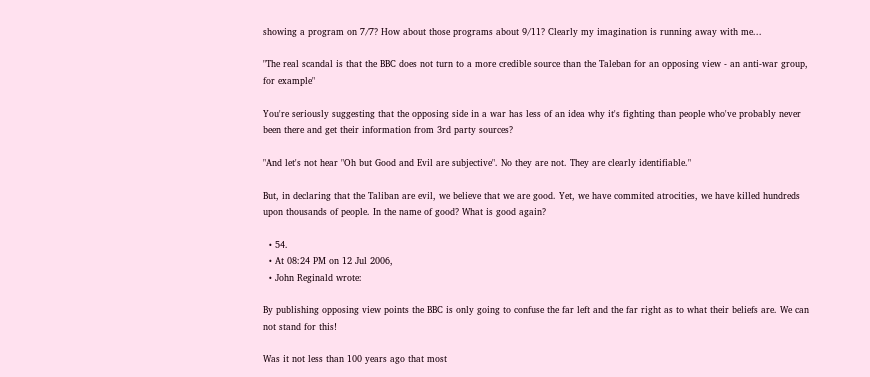showing a program on 7/7? How about those programs about 9/11? Clearly my imagination is running away with me...

"The real scandal is that the BBC does not turn to a more credible source than the Taleban for an opposing view - an anti-war group, for example"

You're seriously suggesting that the opposing side in a war has less of an idea why it's fighting than people who've probably never been there and get their information from 3rd party sources?

"And let's not hear "Oh but Good and Evil are subjective". No they are not. They are clearly identifiable."

But, in declaring that the Taliban are evil, we believe that we are good. Yet, we have commited atrocities, we have killed hundreds upon thousands of people. In the name of good? What is good again?

  • 54.
  • At 08:24 PM on 12 Jul 2006,
  • John Reginald wrote:

By publishing opposing view points the BBC is only going to confuse the far left and the far right as to what their beliefs are. We can not stand for this!

Was it not less than 100 years ago that most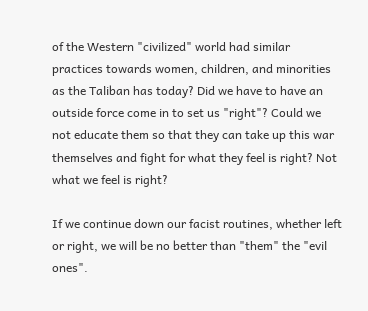of the Western "civilized" world had similar practices towards women, children, and minorities as the Taliban has today? Did we have to have an outside force come in to set us "right"? Could we not educate them so that they can take up this war themselves and fight for what they feel is right? Not what we feel is right?

If we continue down our facist routines, whether left or right, we will be no better than "them" the "evil ones".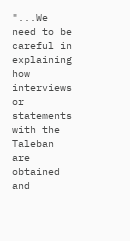"...We need to be careful in explaining how interviews or statements with the Taleban are obtained and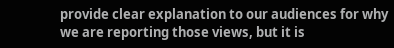provide clear explanation to our audiences for why we are reporting those views, but it is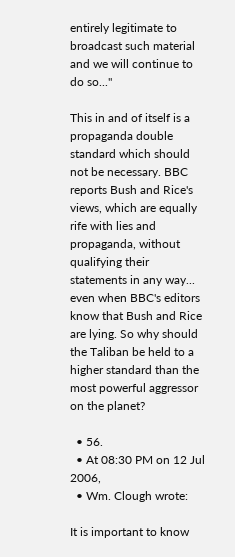entirely legitimate to broadcast such material and we will continue to do so..."

This in and of itself is a propaganda double standard which should not be necessary. BBC reports Bush and Rice's views, which are equally rife with lies and propaganda, without qualifying their statements in any way... even when BBC's editors know that Bush and Rice are lying. So why should the Taliban be held to a higher standard than the most powerful aggressor on the planet?

  • 56.
  • At 08:30 PM on 12 Jul 2006,
  • Wm. Clough wrote:

It is important to know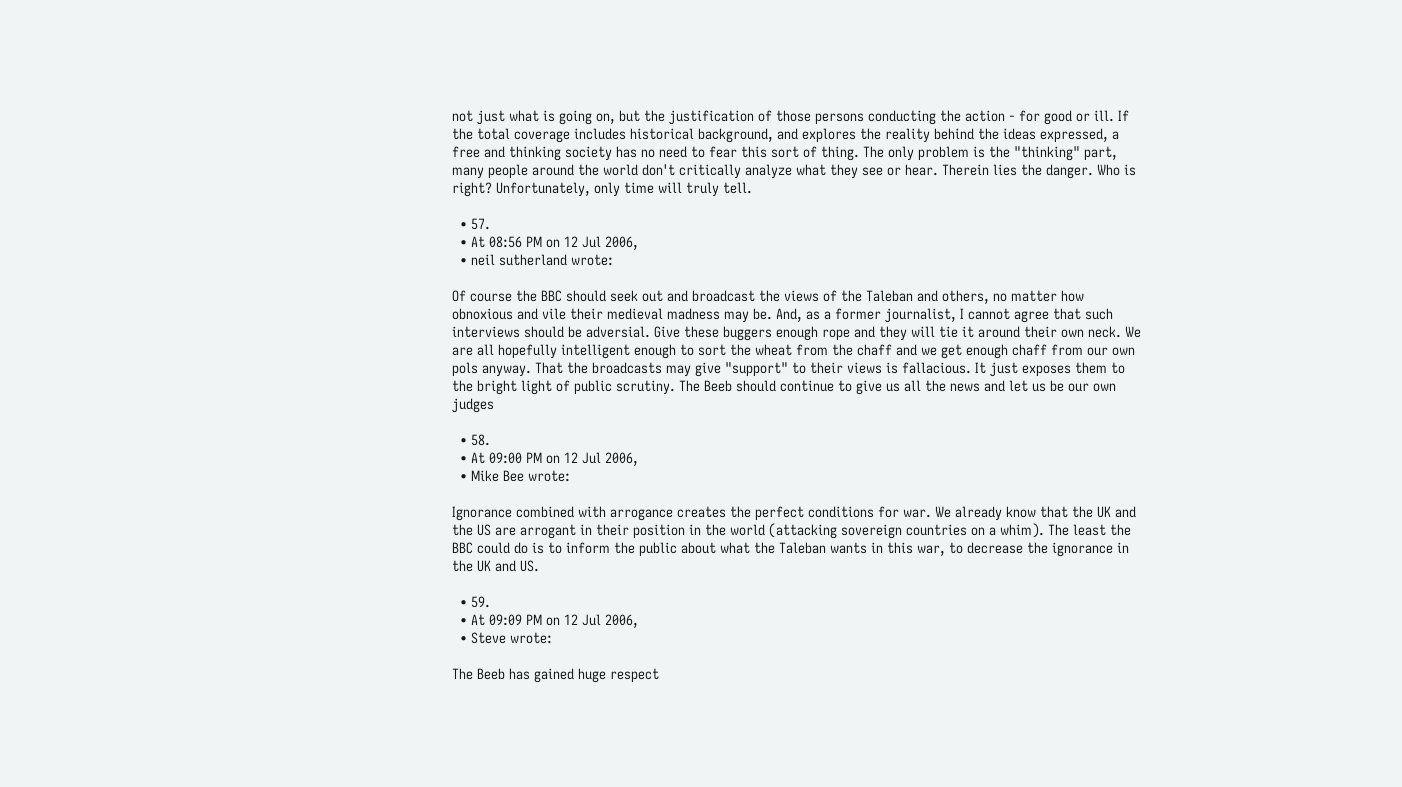not just what is going on, but the justification of those persons conducting the action - for good or ill. If the total coverage includes historical background, and explores the reality behind the ideas expressed, a free and thinking society has no need to fear this sort of thing. The only problem is the "thinking" part, many people around the world don't critically analyze what they see or hear. Therein lies the danger. Who is right? Unfortunately, only time will truly tell.

  • 57.
  • At 08:56 PM on 12 Jul 2006,
  • neil sutherland wrote:

Of course the BBC should seek out and broadcast the views of the Taleban and others, no matter how obnoxious and vile their medieval madness may be. And, as a former journalist, I cannot agree that such interviews should be adversial. Give these buggers enough rope and they will tie it around their own neck. We are all hopefully intelligent enough to sort the wheat from the chaff and we get enough chaff from our own pols anyway. That the broadcasts may give "support" to their views is fallacious. It just exposes them to the bright light of public scrutiny. The Beeb should continue to give us all the news and let us be our own judges

  • 58.
  • At 09:00 PM on 12 Jul 2006,
  • Mike Bee wrote:

Ignorance combined with arrogance creates the perfect conditions for war. We already know that the UK and the US are arrogant in their position in the world (attacking sovereign countries on a whim). The least the BBC could do is to inform the public about what the Taleban wants in this war, to decrease the ignorance in the UK and US.

  • 59.
  • At 09:09 PM on 12 Jul 2006,
  • Steve wrote:

The Beeb has gained huge respect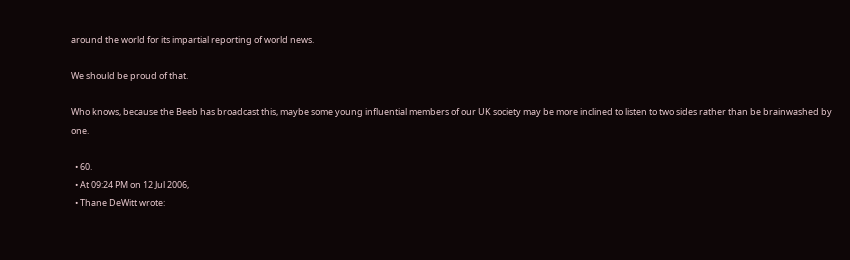around the world for its impartial reporting of world news.

We should be proud of that.

Who knows, because the Beeb has broadcast this, maybe some young influential members of our UK society may be more inclined to listen to two sides rather than be brainwashed by one.

  • 60.
  • At 09:24 PM on 12 Jul 2006,
  • Thane DeWitt wrote: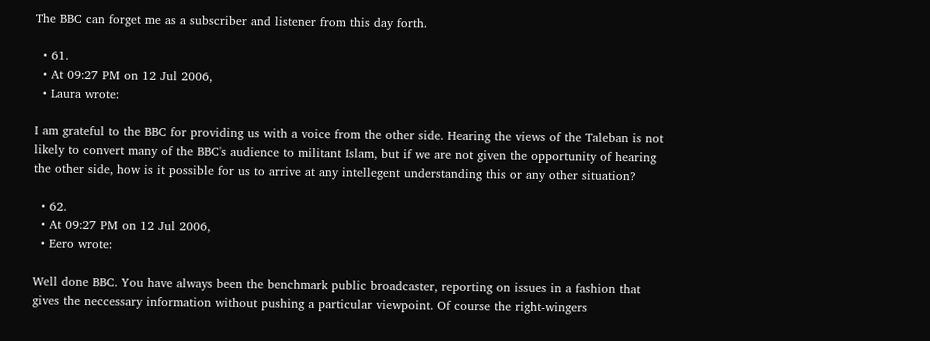The BBC can forget me as a subscriber and listener from this day forth.

  • 61.
  • At 09:27 PM on 12 Jul 2006,
  • Laura wrote:

I am grateful to the BBC for providing us with a voice from the other side. Hearing the views of the Taleban is not likely to convert many of the BBC's audience to militant Islam, but if we are not given the opportunity of hearing the other side, how is it possible for us to arrive at any intellegent understanding this or any other situation?

  • 62.
  • At 09:27 PM on 12 Jul 2006,
  • Eero wrote:

Well done BBC. You have always been the benchmark public broadcaster, reporting on issues in a fashion that gives the neccessary information without pushing a particular viewpoint. Of course the right-wingers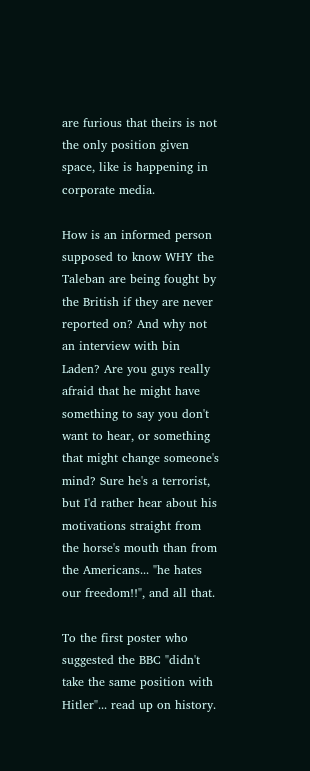are furious that theirs is not the only position given space, like is happening in corporate media.

How is an informed person supposed to know WHY the Taleban are being fought by the British if they are never reported on? And why not an interview with bin Laden? Are you guys really afraid that he might have something to say you don't want to hear, or something that might change someone's mind? Sure he's a terrorist, but I'd rather hear about his motivations straight from the horse's mouth than from the Americans... "he hates our freedom!!", and all that.

To the first poster who suggested the BBC "didn't take the same position with Hitler"... read up on history.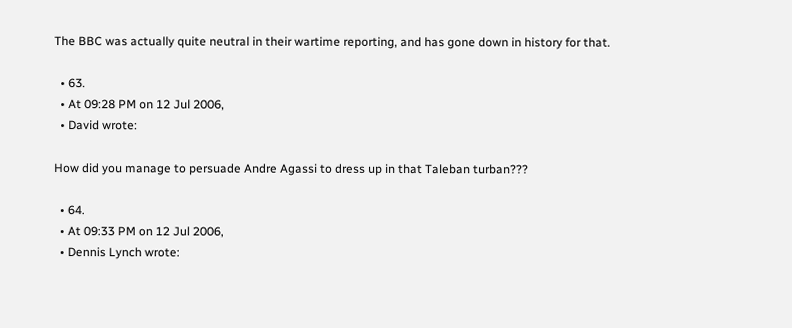The BBC was actually quite neutral in their wartime reporting, and has gone down in history for that.

  • 63.
  • At 09:28 PM on 12 Jul 2006,
  • David wrote:

How did you manage to persuade Andre Agassi to dress up in that Taleban turban???

  • 64.
  • At 09:33 PM on 12 Jul 2006,
  • Dennis Lynch wrote: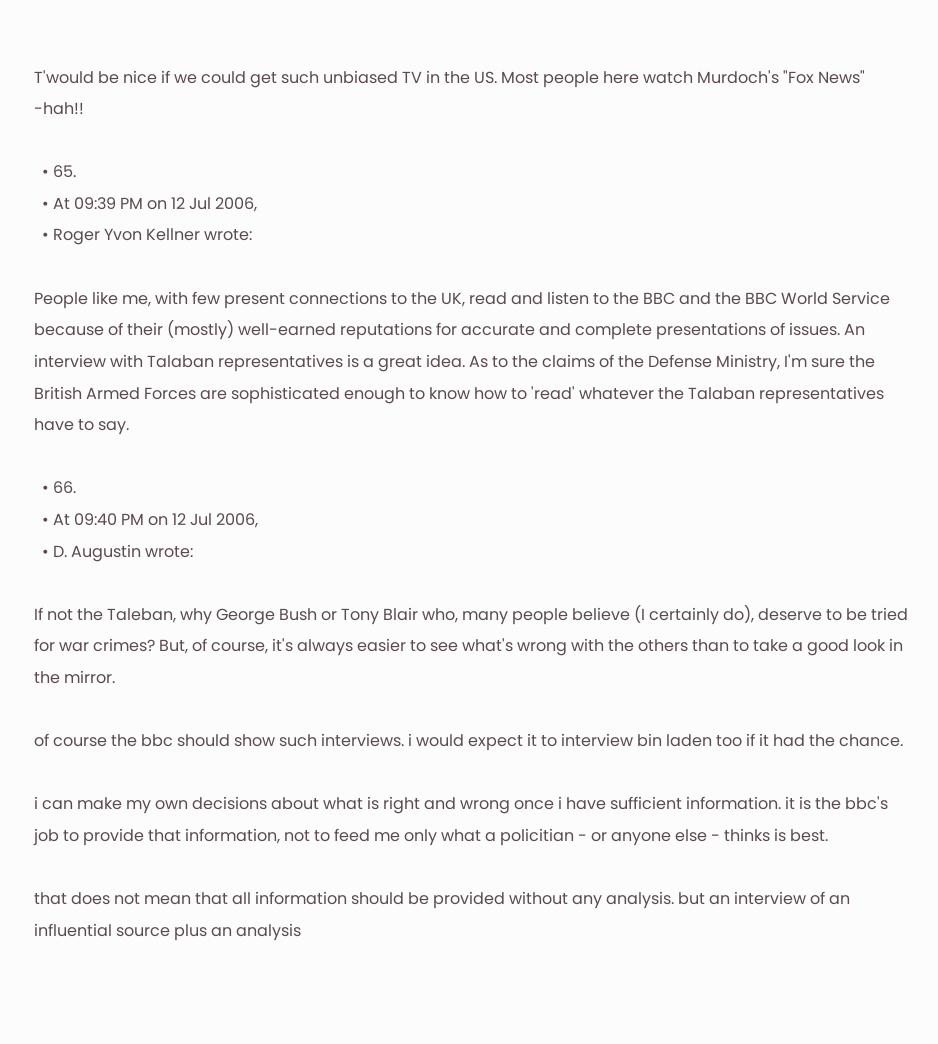T'would be nice if we could get such unbiased TV in the US. Most people here watch Murdoch's "Fox News" -hah!!

  • 65.
  • At 09:39 PM on 12 Jul 2006,
  • Roger Yvon Kellner wrote:

People like me, with few present connections to the UK, read and listen to the BBC and the BBC World Service because of their (mostly) well-earned reputations for accurate and complete presentations of issues. An interview with Talaban representatives is a great idea. As to the claims of the Defense Ministry, I'm sure the British Armed Forces are sophisticated enough to know how to 'read' whatever the Talaban representatives have to say.

  • 66.
  • At 09:40 PM on 12 Jul 2006,
  • D. Augustin wrote:

If not the Taleban, why George Bush or Tony Blair who, many people believe (I certainly do), deserve to be tried for war crimes? But, of course, it's always easier to see what's wrong with the others than to take a good look in the mirror.

of course the bbc should show such interviews. i would expect it to interview bin laden too if it had the chance.

i can make my own decisions about what is right and wrong once i have sufficient information. it is the bbc's job to provide that information, not to feed me only what a policitian - or anyone else - thinks is best.

that does not mean that all information should be provided without any analysis. but an interview of an influential source plus an analysis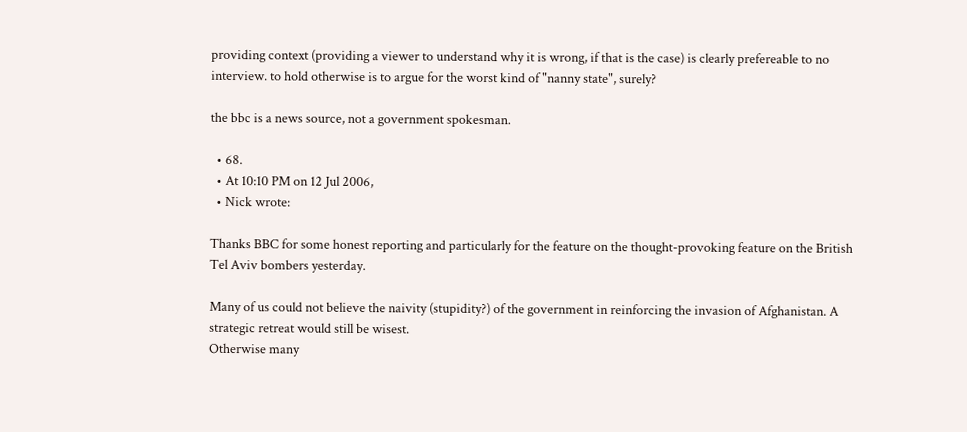providing context (providing a viewer to understand why it is wrong, if that is the case) is clearly prefereable to no interview. to hold otherwise is to argue for the worst kind of "nanny state", surely?

the bbc is a news source, not a government spokesman.

  • 68.
  • At 10:10 PM on 12 Jul 2006,
  • Nick wrote:

Thanks BBC for some honest reporting and particularly for the feature on the thought-provoking feature on the British Tel Aviv bombers yesterday.

Many of us could not believe the naivity (stupidity?) of the government in reinforcing the invasion of Afghanistan. A strategic retreat would still be wisest.
Otherwise many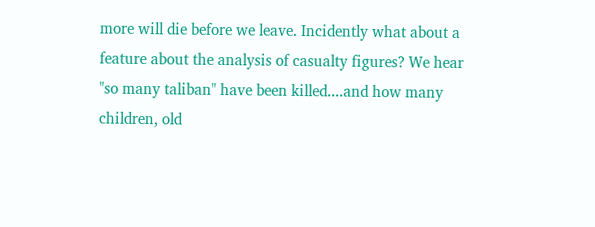more will die before we leave. Incidently what about a feature about the analysis of casualty figures? We hear "so many taliban" have been killed....and how many children, old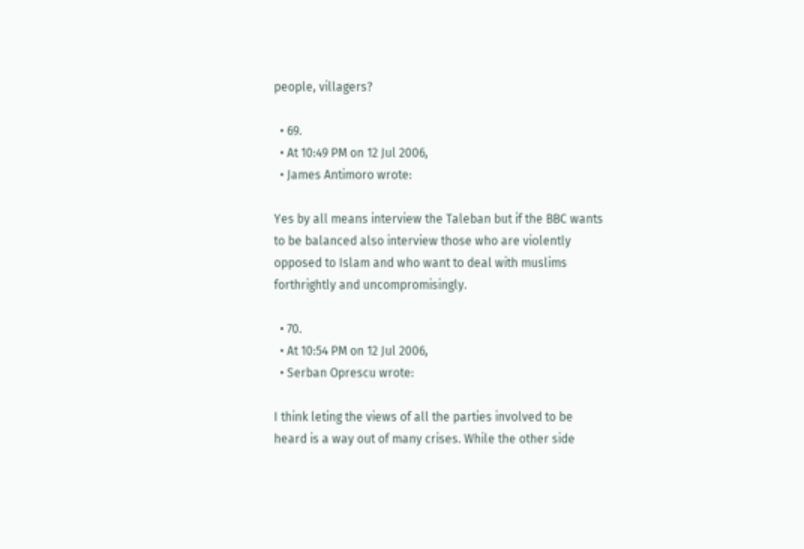people, villagers?

  • 69.
  • At 10:49 PM on 12 Jul 2006,
  • James Antimoro wrote:

Yes by all means interview the Taleban but if the BBC wants to be balanced also interview those who are violently opposed to Islam and who want to deal with muslims forthrightly and uncompromisingly.

  • 70.
  • At 10:54 PM on 12 Jul 2006,
  • Serban Oprescu wrote:

I think leting the views of all the parties involved to be heard is a way out of many crises. While the other side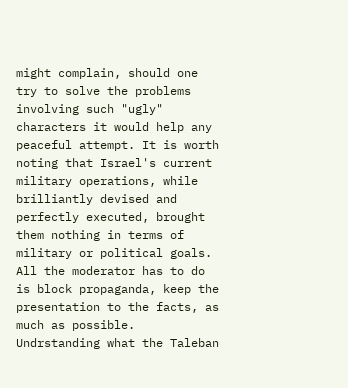might complain, should one try to solve the problems involving such "ugly" characters it would help any peaceful attempt. It is worth noting that Israel's current military operations, while brilliantly devised and perfectly executed, brought them nothing in terms of military or political goals. All the moderator has to do is block propaganda, keep the presentation to the facts, as much as possible. Undrstanding what the Taleban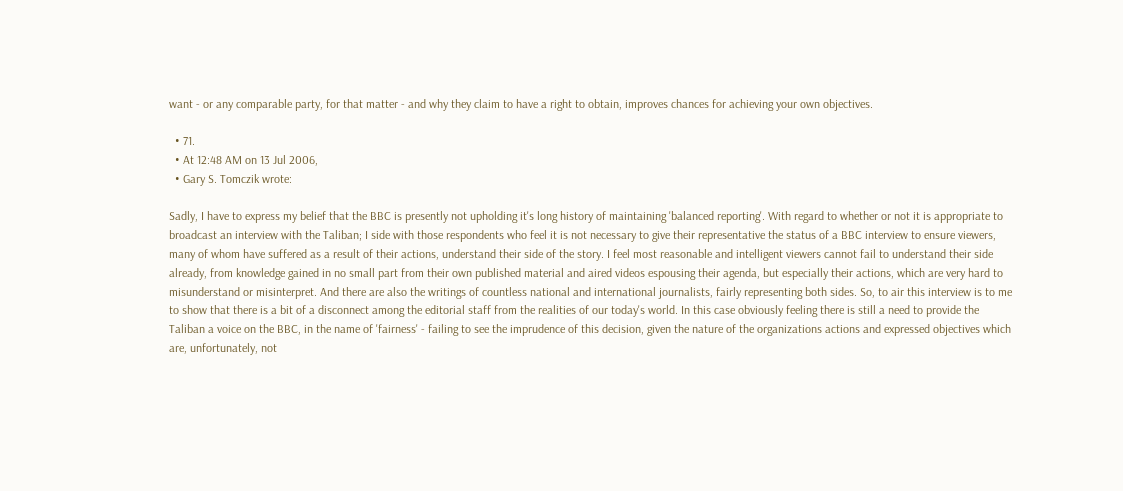want - or any comparable party, for that matter - and why they claim to have a right to obtain, improves chances for achieving your own objectives.

  • 71.
  • At 12:48 AM on 13 Jul 2006,
  • Gary S. Tomczik wrote:

Sadly, I have to express my belief that the BBC is presently not upholding it's long history of maintaining 'balanced reporting'. With regard to whether or not it is appropriate to broadcast an interview with the Taliban; I side with those respondents who feel it is not necessary to give their representative the status of a BBC interview to ensure viewers, many of whom have suffered as a result of their actions, understand their side of the story. I feel most reasonable and intelligent viewers cannot fail to understand their side already, from knowledge gained in no small part from their own published material and aired videos espousing their agenda, but especially their actions, which are very hard to misunderstand or misinterpret. And there are also the writings of countless national and international journalists, fairly representing both sides. So, to air this interview is to me to show that there is a bit of a disconnect among the editorial staff from the realities of our today's world. In this case obviously feeling there is still a need to provide the Taliban a voice on the BBC, in the name of 'fairness' - failing to see the imprudence of this decision, given the nature of the organizations actions and expressed objectives which are, unfortunately, not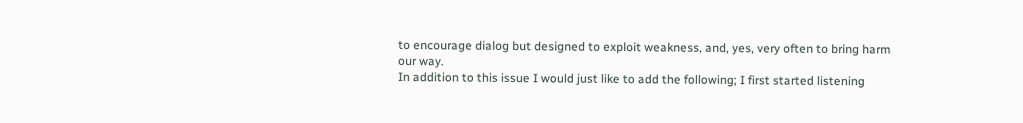to encourage dialog but designed to exploit weakness, and, yes, very often to bring harm our way.
In addition to this issue I would just like to add the following; I first started listening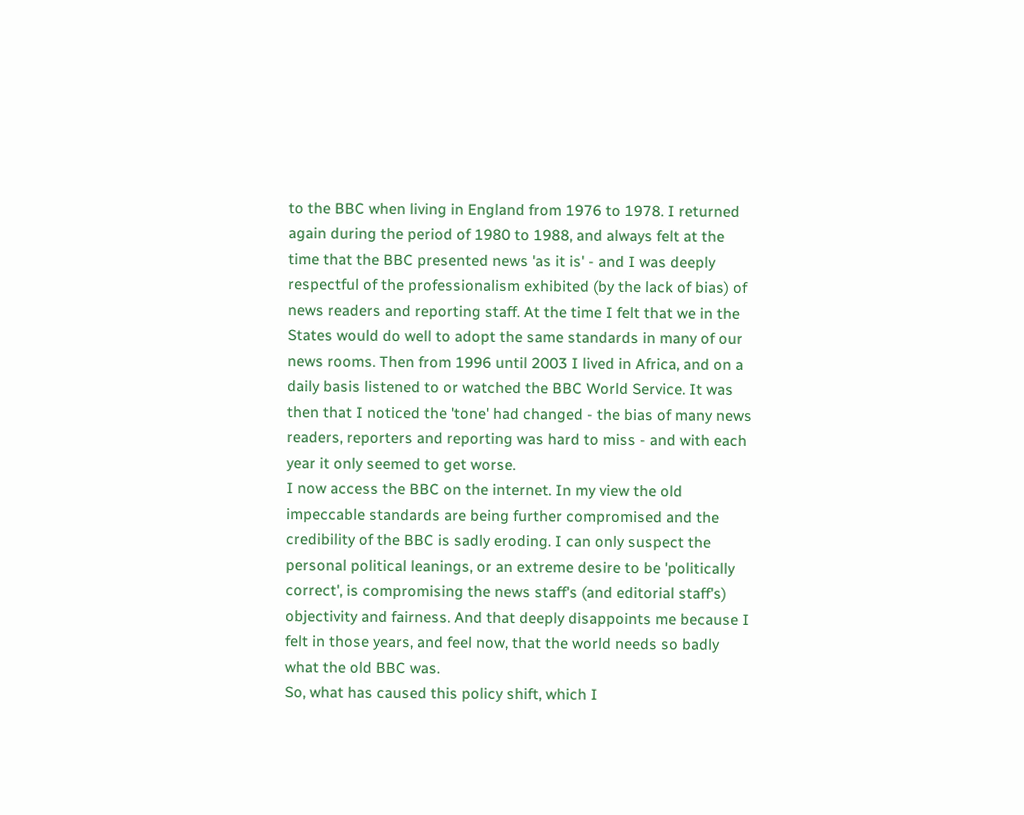to the BBC when living in England from 1976 to 1978. I returned again during the period of 1980 to 1988, and always felt at the time that the BBC presented news 'as it is' - and I was deeply respectful of the professionalism exhibited (by the lack of bias) of news readers and reporting staff. At the time I felt that we in the States would do well to adopt the same standards in many of our news rooms. Then from 1996 until 2003 I lived in Africa, and on a daily basis listened to or watched the BBC World Service. It was then that I noticed the 'tone' had changed - the bias of many news readers, reporters and reporting was hard to miss - and with each year it only seemed to get worse.
I now access the BBC on the internet. In my view the old impeccable standards are being further compromised and the credibility of the BBC is sadly eroding. I can only suspect the personal political leanings, or an extreme desire to be 'politically correct', is compromising the news staff's (and editorial staff's) objectivity and fairness. And that deeply disappoints me because I felt in those years, and feel now, that the world needs so badly what the old BBC was.
So, what has caused this policy shift, which I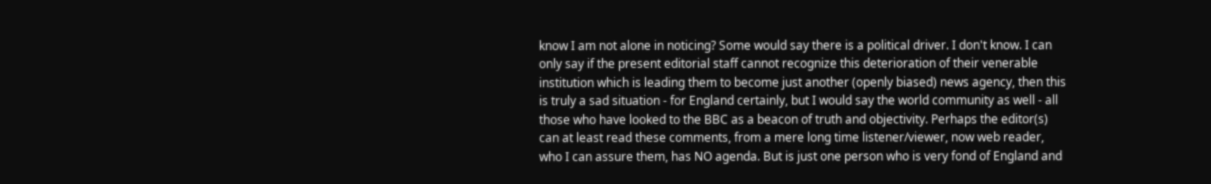know I am not alone in noticing? Some would say there is a political driver. I don't know. I can only say if the present editorial staff cannot recognize this deterioration of their venerable institution which is leading them to become just another (openly biased) news agency, then this is truly a sad situation - for England certainly, but I would say the world community as well - all those who have looked to the BBC as a beacon of truth and objectivity. Perhaps the editor(s) can at least read these comments, from a mere long time listener/viewer, now web reader, who I can assure them, has NO agenda. But is just one person who is very fond of England and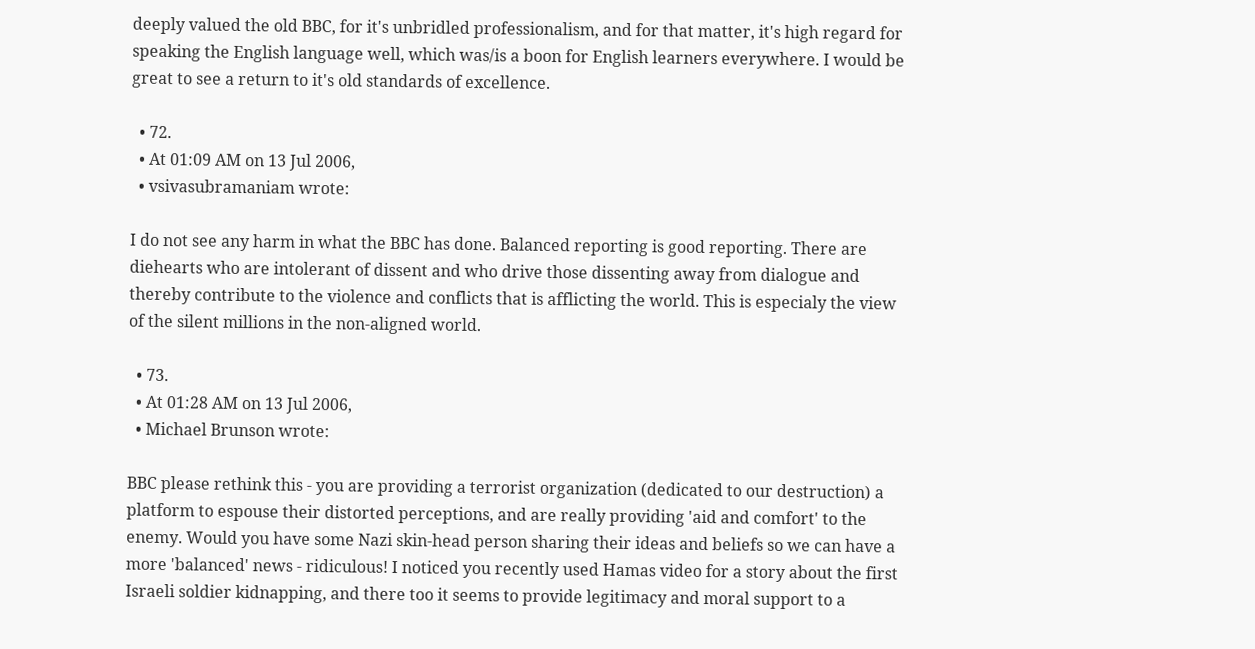deeply valued the old BBC, for it's unbridled professionalism, and for that matter, it's high regard for speaking the English language well, which was/is a boon for English learners everywhere. I would be great to see a return to it's old standards of excellence.

  • 72.
  • At 01:09 AM on 13 Jul 2006,
  • vsivasubramaniam wrote:

I do not see any harm in what the BBC has done. Balanced reporting is good reporting. There are diehearts who are intolerant of dissent and who drive those dissenting away from dialogue and thereby contribute to the violence and conflicts that is afflicting the world. This is especialy the view of the silent millions in the non-aligned world.

  • 73.
  • At 01:28 AM on 13 Jul 2006,
  • Michael Brunson wrote:

BBC please rethink this - you are providing a terrorist organization (dedicated to our destruction) a platform to espouse their distorted perceptions, and are really providing 'aid and comfort' to the enemy. Would you have some Nazi skin-head person sharing their ideas and beliefs so we can have a more 'balanced' news - ridiculous! I noticed you recently used Hamas video for a story about the first Israeli soldier kidnapping, and there too it seems to provide legitimacy and moral support to a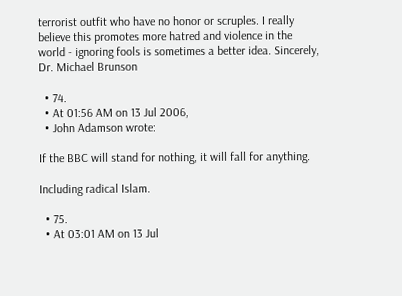terrorist outfit who have no honor or scruples. I really believe this promotes more hatred and violence in the world - ignoring fools is sometimes a better idea. Sincerely, Dr. Michael Brunson

  • 74.
  • At 01:56 AM on 13 Jul 2006,
  • John Adamson wrote:

If the BBC will stand for nothing, it will fall for anything.

Including radical Islam.

  • 75.
  • At 03:01 AM on 13 Jul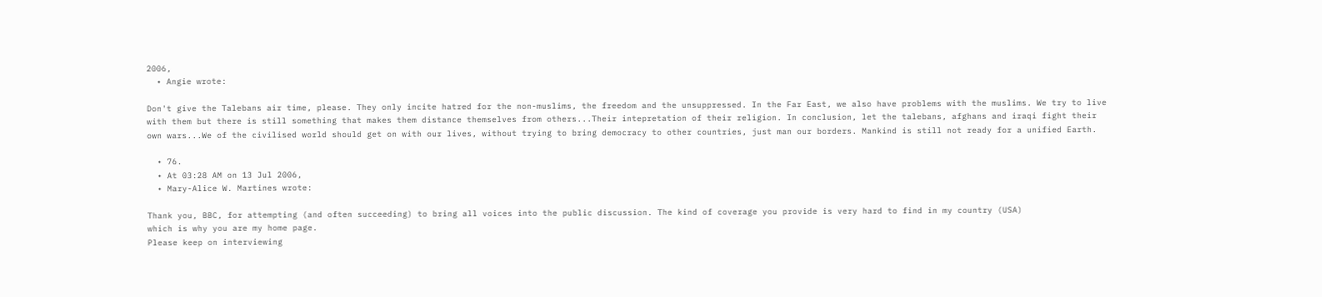2006,
  • Angie wrote:

Don't give the Talebans air time, please. They only incite hatred for the non-muslims, the freedom and the unsuppressed. In the Far East, we also have problems with the muslims. We try to live with them but there is still something that makes them distance themselves from others...Their intepretation of their religion. In conclusion, let the talebans, afghans and iraqi fight their own wars...We of the civilised world should get on with our lives, without trying to bring democracy to other countries, just man our borders. Mankind is still not ready for a unified Earth.

  • 76.
  • At 03:28 AM on 13 Jul 2006,
  • Mary-Alice W. Martines wrote:

Thank you, BBC, for attempting (and often succeeding) to bring all voices into the public discussion. The kind of coverage you provide is very hard to find in my country (USA)
which is why you are my home page.
Please keep on interviewing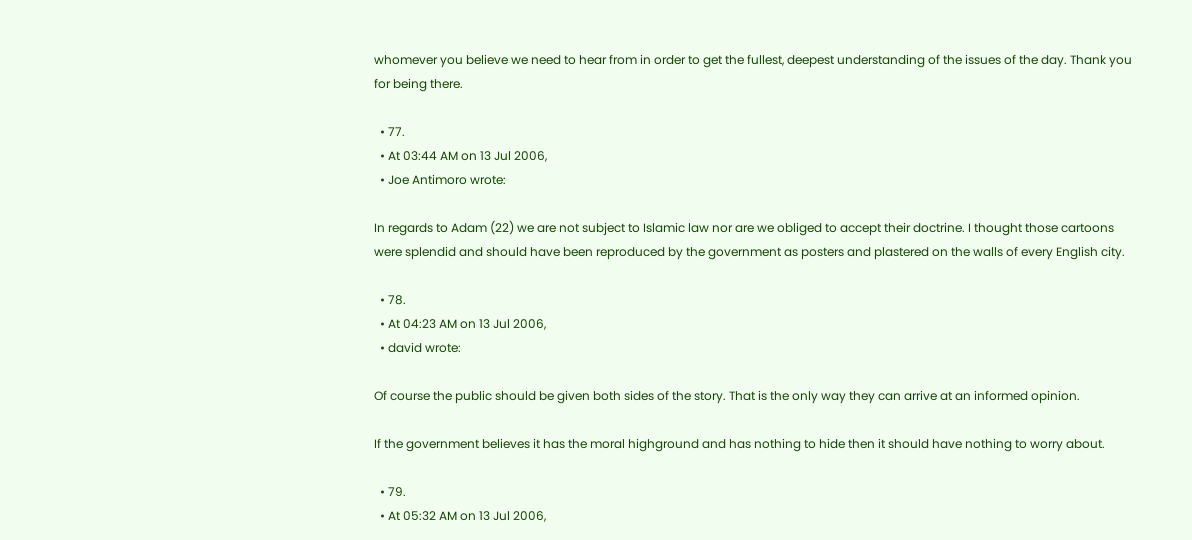whomever you believe we need to hear from in order to get the fullest, deepest understanding of the issues of the day. Thank you for being there.

  • 77.
  • At 03:44 AM on 13 Jul 2006,
  • Joe Antimoro wrote:

In regards to Adam (22) we are not subject to Islamic law nor are we obliged to accept their doctrine. I thought those cartoons were splendid and should have been reproduced by the government as posters and plastered on the walls of every English city.

  • 78.
  • At 04:23 AM on 13 Jul 2006,
  • david wrote:

Of course the public should be given both sides of the story. That is the only way they can arrive at an informed opinion.

If the government believes it has the moral highground and has nothing to hide then it should have nothing to worry about.

  • 79.
  • At 05:32 AM on 13 Jul 2006,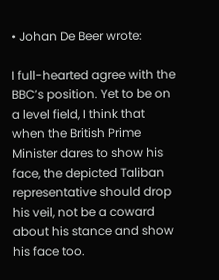• Johan De Beer wrote:

I full-hearted agree with the BBC’s position. Yet to be on a level field, I think that when the British Prime Minister dares to show his face, the depicted Taliban representative should drop his veil, not be a coward about his stance and show his face too.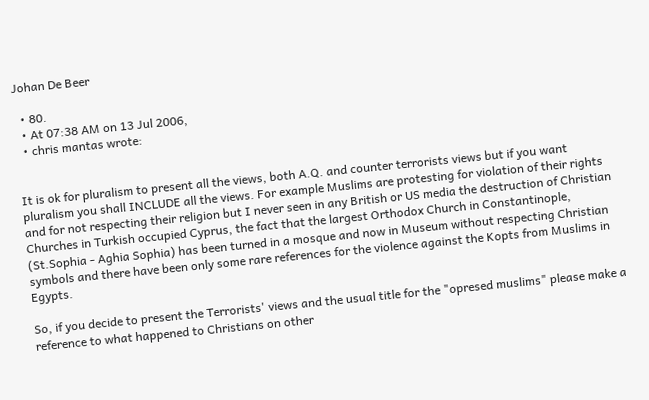Johan De Beer

  • 80.
  • At 07:38 AM on 13 Jul 2006,
  • chris mantas wrote:


It is ok for pluralism to present all the views, both A.Q. and counter terrorists views but if you want pluralism you shall INCLUDE all the views. For example Muslims are protesting for violation of their rights and for not respecting their religion but I never seen in any British or US media the destruction of Christian Churches in Turkish occupied Cyprus, the fact that the largest Orthodox Church in Constantinople, (St.Sophia - Aghia Sophia) has been turned in a mosque and now in Museum without respecting Christian symbols and there have been only some rare references for the violence against the Kopts from Muslims in Egypts.

So, if you decide to present the Terrorists' views and the usual title for the "opresed muslims" please make a reference to what happened to Christians on other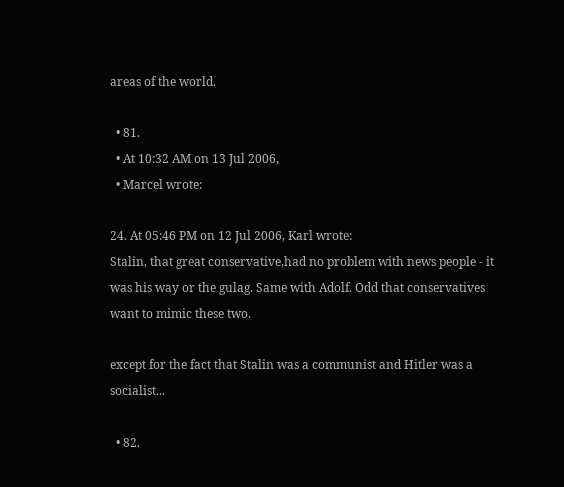areas of the world.

  • 81.
  • At 10:32 AM on 13 Jul 2006,
  • Marcel wrote:

24. At 05:46 PM on 12 Jul 2006, Karl wrote:
Stalin, that great conservative,had no problem with news people - it was his way or the gulag. Same with Adolf. Odd that conservatives want to mimic these two.

except for the fact that Stalin was a communist and Hitler was a socialist...

  • 82.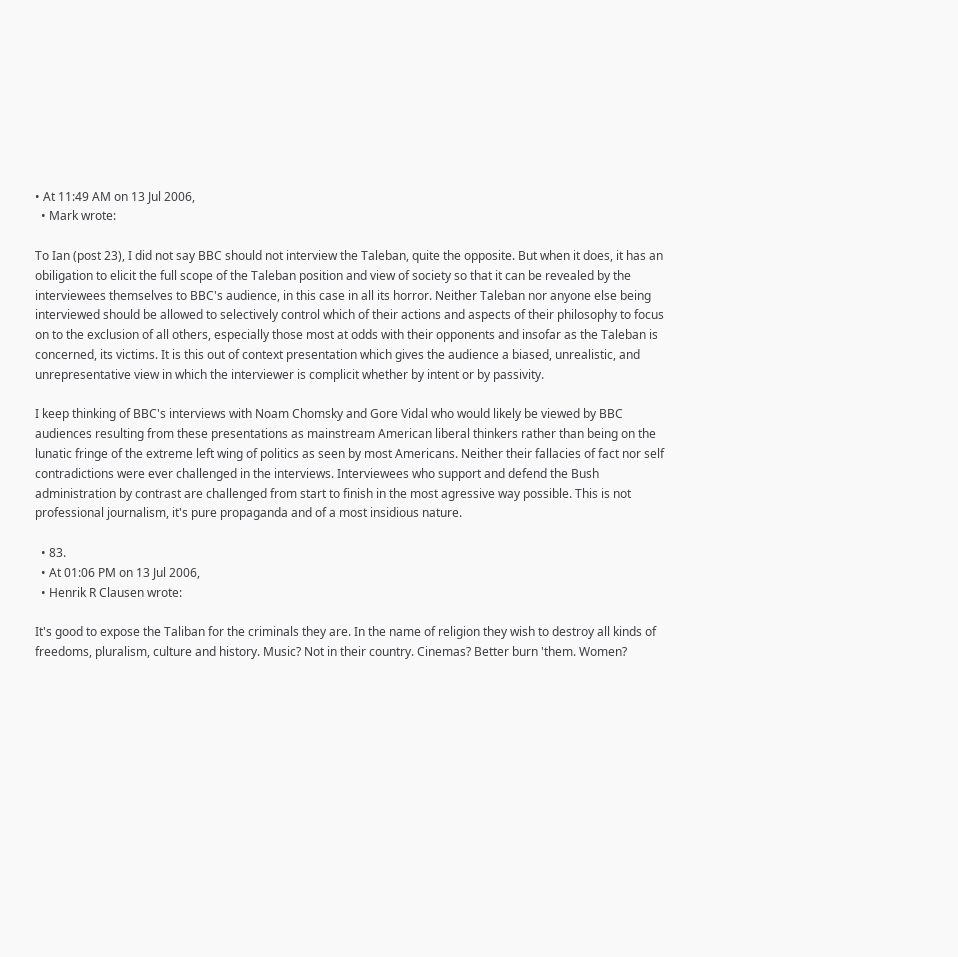• At 11:49 AM on 13 Jul 2006,
  • Mark wrote:

To Ian (post 23), I did not say BBC should not interview the Taleban, quite the opposite. But when it does, it has an obiligation to elicit the full scope of the Taleban position and view of society so that it can be revealed by the interviewees themselves to BBC's audience, in this case in all its horror. Neither Taleban nor anyone else being interviewed should be allowed to selectively control which of their actions and aspects of their philosophy to focus on to the exclusion of all others, especially those most at odds with their opponents and insofar as the Taleban is concerned, its victims. It is this out of context presentation which gives the audience a biased, unrealistic, and unrepresentative view in which the interviewer is complicit whether by intent or by passivity.

I keep thinking of BBC's interviews with Noam Chomsky and Gore Vidal who would likely be viewed by BBC audiences resulting from these presentations as mainstream American liberal thinkers rather than being on the lunatic fringe of the extreme left wing of politics as seen by most Americans. Neither their fallacies of fact nor self contradictions were ever challenged in the interviews. Interviewees who support and defend the Bush administration by contrast are challenged from start to finish in the most agressive way possible. This is not professional journalism, it's pure propaganda and of a most insidious nature.

  • 83.
  • At 01:06 PM on 13 Jul 2006,
  • Henrik R Clausen wrote:

It's good to expose the Taliban for the criminals they are. In the name of religion they wish to destroy all kinds of freedoms, pluralism, culture and history. Music? Not in their country. Cinemas? Better burn 'them. Women?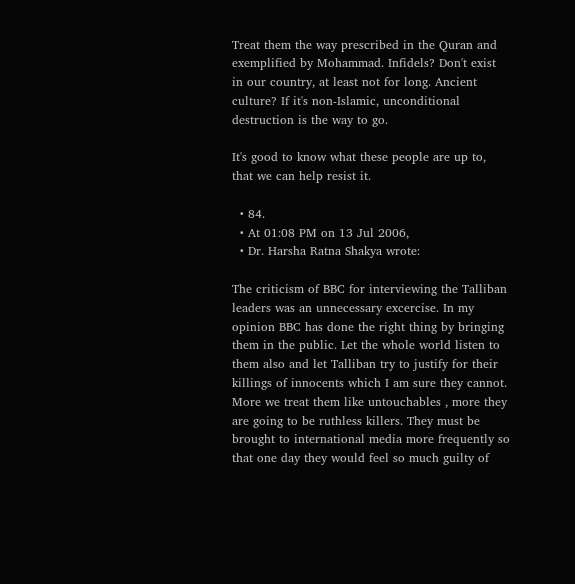Treat them the way prescribed in the Quran and exemplified by Mohammad. Infidels? Don't exist in our country, at least not for long. Ancient culture? If it's non-Islamic, unconditional destruction is the way to go.

It's good to know what these people are up to, that we can help resist it.

  • 84.
  • At 01:08 PM on 13 Jul 2006,
  • Dr. Harsha Ratna Shakya wrote:

The criticism of BBC for interviewing the Talliban leaders was an unnecessary excercise. In my opinion BBC has done the right thing by bringing them in the public. Let the whole world listen to them also and let Talliban try to justify for their killings of innocents which I am sure they cannot. More we treat them like untouchables , more they are going to be ruthless killers. They must be brought to international media more frequently so that one day they would feel so much guilty of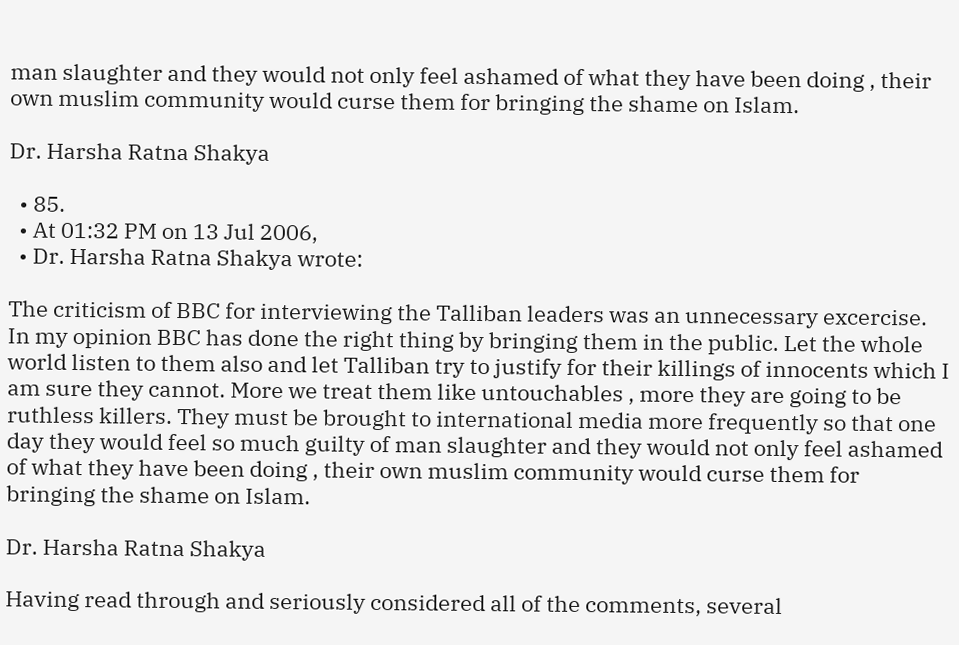man slaughter and they would not only feel ashamed of what they have been doing , their own muslim community would curse them for bringing the shame on Islam.

Dr. Harsha Ratna Shakya

  • 85.
  • At 01:32 PM on 13 Jul 2006,
  • Dr. Harsha Ratna Shakya wrote:

The criticism of BBC for interviewing the Talliban leaders was an unnecessary excercise. In my opinion BBC has done the right thing by bringing them in the public. Let the whole world listen to them also and let Talliban try to justify for their killings of innocents which I am sure they cannot. More we treat them like untouchables , more they are going to be ruthless killers. They must be brought to international media more frequently so that one day they would feel so much guilty of man slaughter and they would not only feel ashamed of what they have been doing , their own muslim community would curse them for bringing the shame on Islam.

Dr. Harsha Ratna Shakya

Having read through and seriously considered all of the comments, several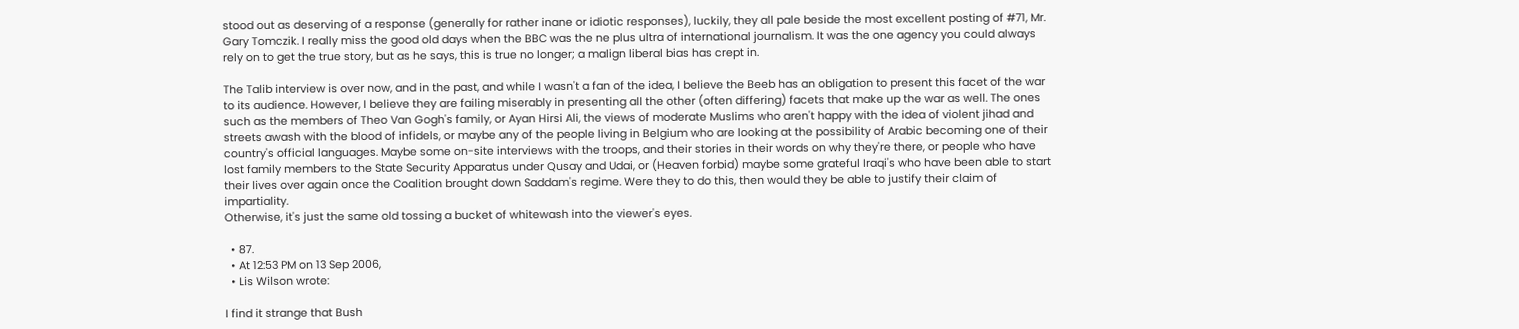stood out as deserving of a response (generally for rather inane or idiotic responses), luckily, they all pale beside the most excellent posting of #71, Mr. Gary Tomczik. I really miss the good old days when the BBC was the ne plus ultra of international journalism. It was the one agency you could always rely on to get the true story, but as he says, this is true no longer; a malign liberal bias has crept in.

The Talib interview is over now, and in the past, and while I wasn't a fan of the idea, I believe the Beeb has an obligation to present this facet of the war to its audience. However, I believe they are failing miserably in presenting all the other (often differing) facets that make up the war as well. The ones such as the members of Theo Van Gogh's family, or Ayan Hirsi Ali, the views of moderate Muslims who aren't happy with the idea of violent jihad and streets awash with the blood of infidels, or maybe any of the people living in Belgium who are looking at the possibility of Arabic becoming one of their country's official languages. Maybe some on-site interviews with the troops, and their stories in their words on why they're there, or people who have lost family members to the State Security Apparatus under Qusay and Udai, or (Heaven forbid) maybe some grateful Iraqi's who have been able to start their lives over again once the Coalition brought down Saddam's regime. Were they to do this, then would they be able to justify their claim of impartiality.
Otherwise, it's just the same old tossing a bucket of whitewash into the viewer's eyes.

  • 87.
  • At 12:53 PM on 13 Sep 2006,
  • Lis Wilson wrote:

I find it strange that Bush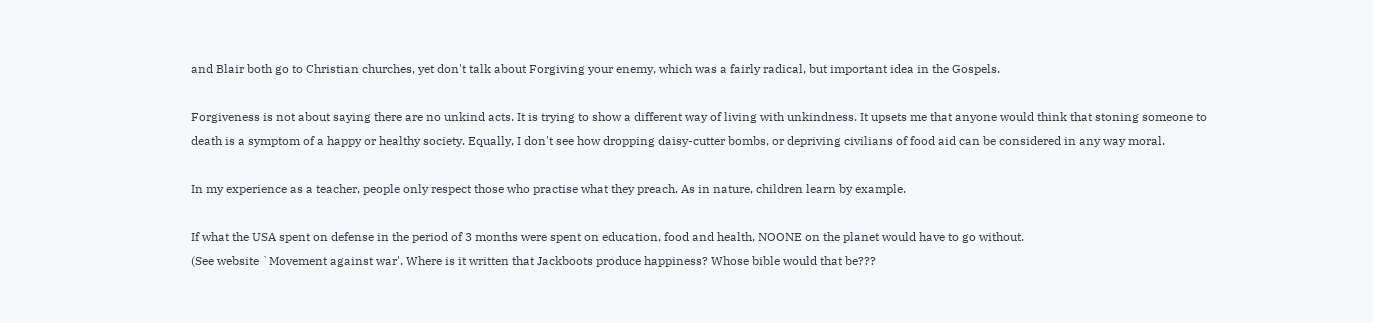and Blair both go to Christian churches, yet don't talk about Forgiving your enemy, which was a fairly radical, but important idea in the Gospels.

Forgiveness is not about saying there are no unkind acts. It is trying to show a different way of living with unkindness. It upsets me that anyone would think that stoning someone to death is a symptom of a happy or healthy society. Equally, I don't see how dropping daisy-cutter bombs, or depriving civilians of food aid can be considered in any way moral.

In my experience as a teacher, people only respect those who practise what they preach. As in nature, children learn by example.

If what the USA spent on defense in the period of 3 months were spent on education, food and health, NOONE on the planet would have to go without.
(See website `Movement against war'. Where is it written that Jackboots produce happiness? Whose bible would that be???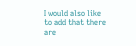I would also like to add that there are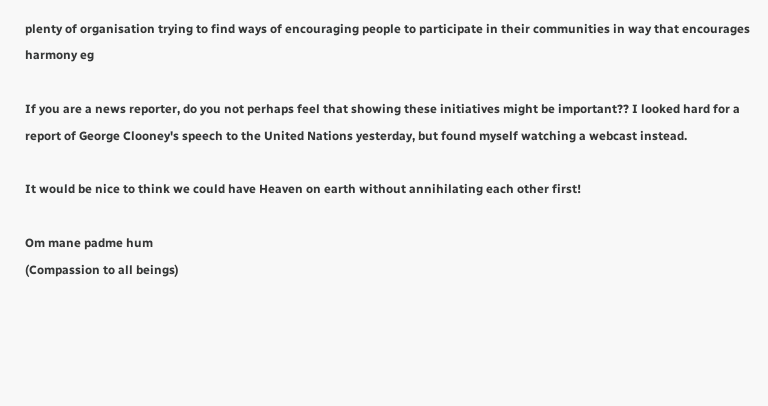plenty of organisation trying to find ways of encouraging people to participate in their communities in way that encourages harmony eg

If you are a news reporter, do you not perhaps feel that showing these initiatives might be important?? I looked hard for a report of George Clooney's speech to the United Nations yesterday, but found myself watching a webcast instead.

It would be nice to think we could have Heaven on earth without annihilating each other first!

Om mane padme hum
(Compassion to all beings)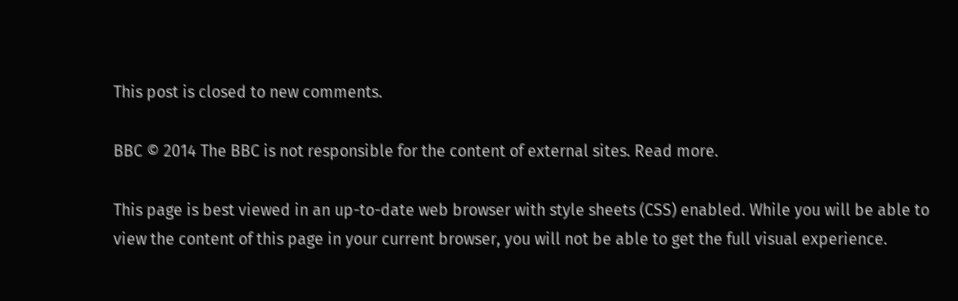This post is closed to new comments.

BBC © 2014 The BBC is not responsible for the content of external sites. Read more.

This page is best viewed in an up-to-date web browser with style sheets (CSS) enabled. While you will be able to view the content of this page in your current browser, you will not be able to get the full visual experience.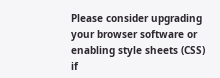Please consider upgrading your browser software or enabling style sheets (CSS) if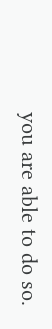you are able to do so.